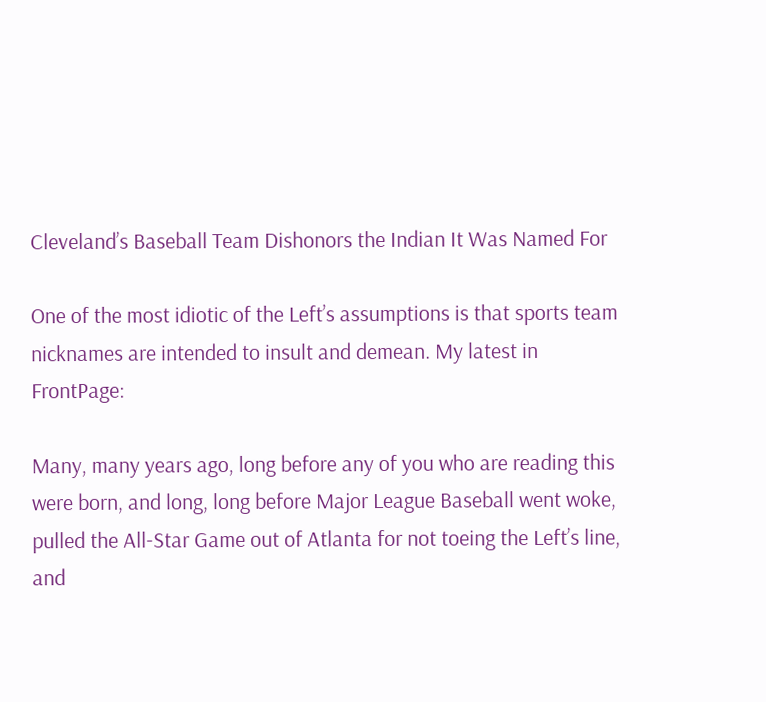Cleveland’s Baseball Team Dishonors the Indian It Was Named For

One of the most idiotic of the Left’s assumptions is that sports team nicknames are intended to insult and demean. My latest in FrontPage:

Many, many years ago, long before any of you who are reading this were born, and long, long before Major League Baseball went woke, pulled the All-Star Game out of Atlanta for not toeing the Left’s line, and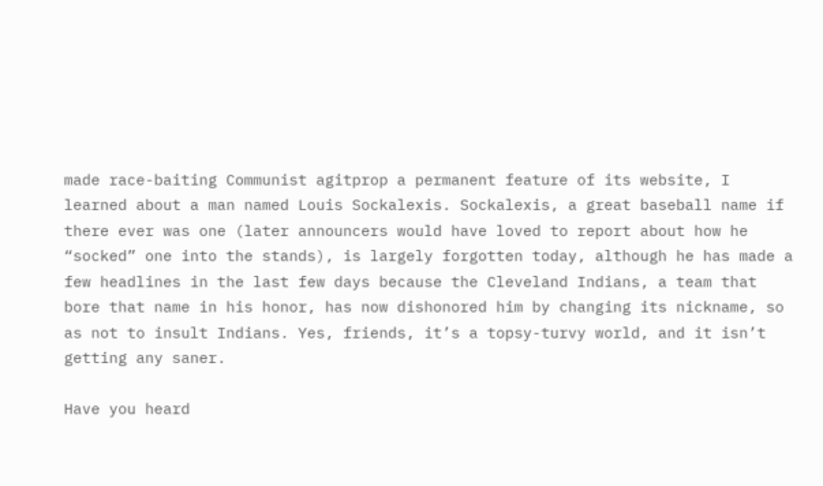made race-baiting Communist agitprop a permanent feature of its website, I learned about a man named Louis Sockalexis. Sockalexis, a great baseball name if there ever was one (later announcers would have loved to report about how he “socked” one into the stands), is largely forgotten today, although he has made a few headlines in the last few days because the Cleveland Indians, a team that bore that name in his honor, has now dishonored him by changing its nickname, so as not to insult Indians. Yes, friends, it’s a topsy-turvy world, and it isn’t getting any saner.

Have you heard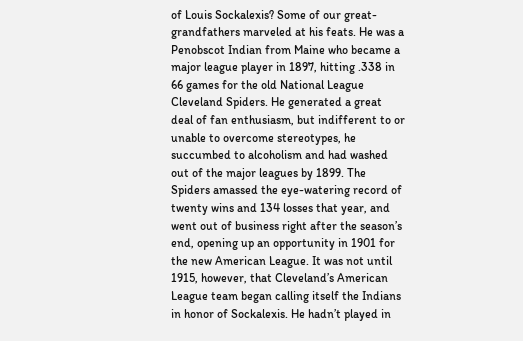of Louis Sockalexis? Some of our great-grandfathers marveled at his feats. He was a Penobscot Indian from Maine who became a major league player in 1897, hitting .338 in 66 games for the old National League Cleveland Spiders. He generated a great deal of fan enthusiasm, but indifferent to or unable to overcome stereotypes, he succumbed to alcoholism and had washed out of the major leagues by 1899. The Spiders amassed the eye-watering record of twenty wins and 134 losses that year, and went out of business right after the season’s end, opening up an opportunity in 1901 for the new American League. It was not until 1915, however, that Cleveland’s American League team began calling itself the Indians in honor of Sockalexis. He hadn’t played in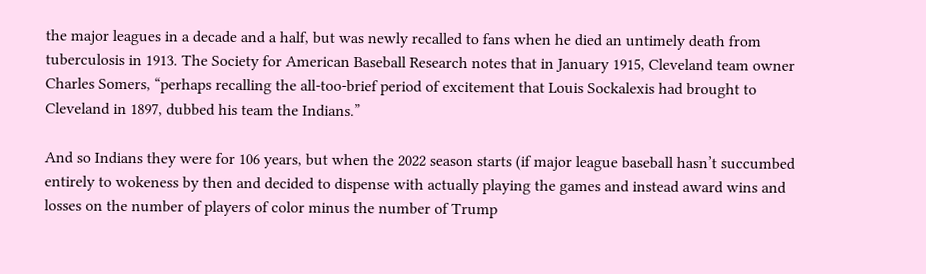the major leagues in a decade and a half, but was newly recalled to fans when he died an untimely death from tuberculosis in 1913. The Society for American Baseball Research notes that in January 1915, Cleveland team owner Charles Somers, “perhaps recalling the all-too-brief period of excitement that Louis Sockalexis had brought to Cleveland in 1897, dubbed his team the Indians.”

And so Indians they were for 106 years, but when the 2022 season starts (if major league baseball hasn’t succumbed entirely to wokeness by then and decided to dispense with actually playing the games and instead award wins and losses on the number of players of color minus the number of Trump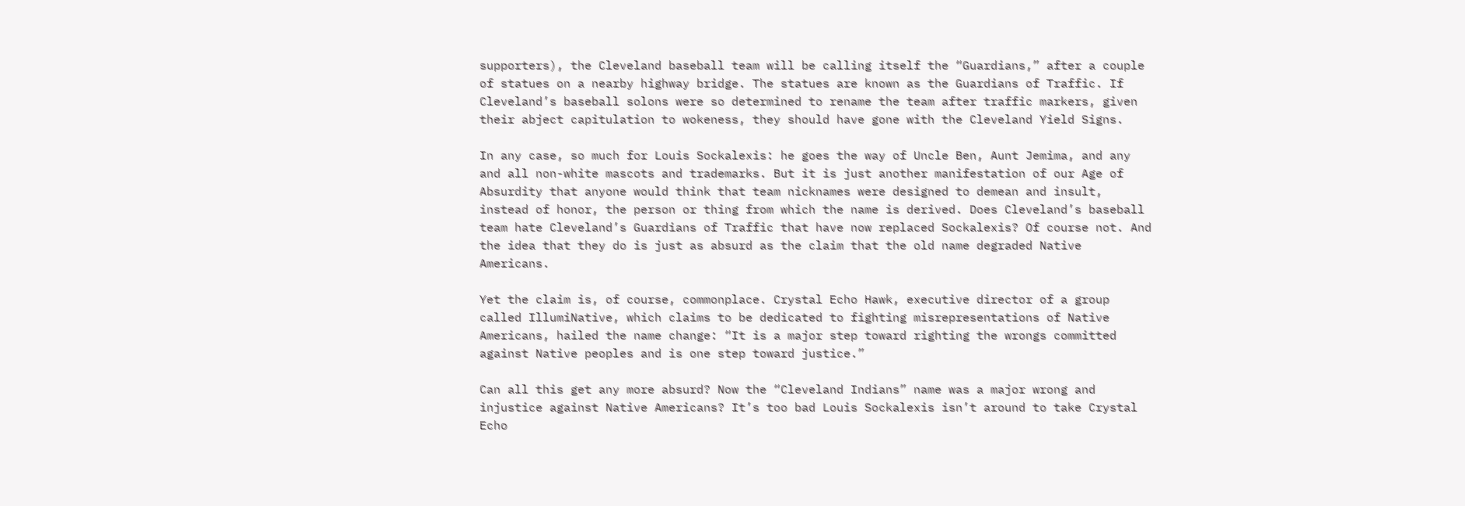supporters), the Cleveland baseball team will be calling itself the “Guardians,” after a couple of statues on a nearby highway bridge. The statues are known as the Guardians of Traffic. If Cleveland’s baseball solons were so determined to rename the team after traffic markers, given their abject capitulation to wokeness, they should have gone with the Cleveland Yield Signs.

In any case, so much for Louis Sockalexis: he goes the way of Uncle Ben, Aunt Jemima, and any and all non-white mascots and trademarks. But it is just another manifestation of our Age of Absurdity that anyone would think that team nicknames were designed to demean and insult, instead of honor, the person or thing from which the name is derived. Does Cleveland’s baseball team hate Cleveland’s Guardians of Traffic that have now replaced Sockalexis? Of course not. And the idea that they do is just as absurd as the claim that the old name degraded Native Americans.

Yet the claim is, of course, commonplace. Crystal Echo Hawk, executive director of a group called IllumiNative, which claims to be dedicated to fighting misrepresentations of Native Americans, hailed the name change: “It is a major step toward righting the wrongs committed against Native peoples and is one step toward justice.”

Can all this get any more absurd? Now the “Cleveland Indians” name was a major wrong and injustice against Native Americans? It’s too bad Louis Sockalexis isn’t around to take Crystal Echo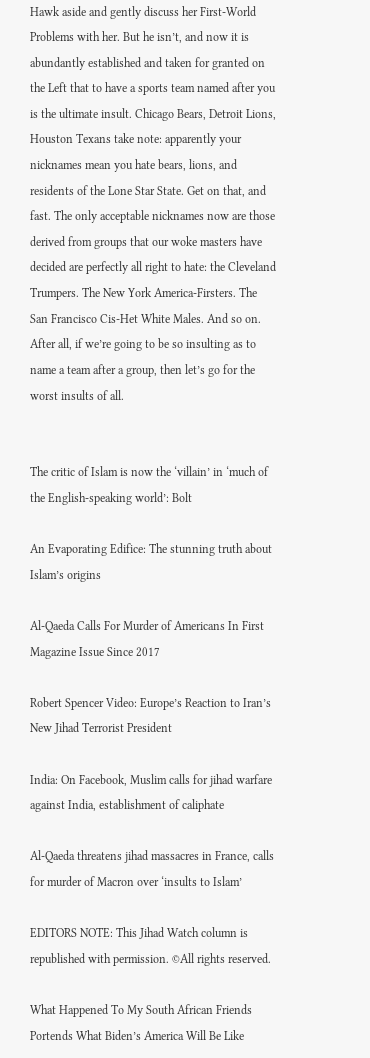Hawk aside and gently discuss her First-World Problems with her. But he isn’t, and now it is abundantly established and taken for granted on the Left that to have a sports team named after you is the ultimate insult. Chicago Bears, Detroit Lions, Houston Texans take note: apparently your nicknames mean you hate bears, lions, and residents of the Lone Star State. Get on that, and fast. The only acceptable nicknames now are those derived from groups that our woke masters have decided are perfectly all right to hate: the Cleveland Trumpers. The New York America-Firsters. The San Francisco Cis-Het White Males. And so on. After all, if we’re going to be so insulting as to name a team after a group, then let’s go for the worst insults of all.


The critic of Islam is now the ‘villain’ in ‘much of the English-speaking world’: Bolt

An Evaporating Edifice: The stunning truth about Islam’s origins

Al-Qaeda Calls For Murder of Americans In First Magazine Issue Since 2017

Robert Spencer Video: Europe’s Reaction to Iran’s New Jihad Terrorist President

India: On Facebook, Muslim calls for jihad warfare against India, establishment of caliphate

Al-Qaeda threatens jihad massacres in France, calls for murder of Macron over ‘insults to Islam’

EDITORS NOTE: This Jihad Watch column is republished with permission. ©All rights reserved.

What Happened To My South African Friends Portends What Biden’s America Will Be Like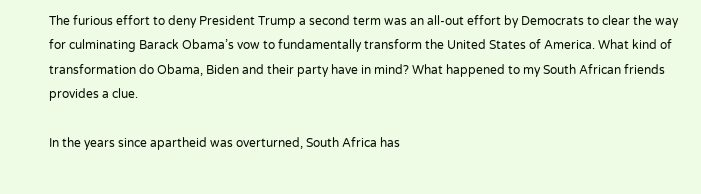The furious effort to deny President Trump a second term was an all-out effort by Democrats to clear the way for culminating Barack Obama’s vow to fundamentally transform the United States of America. What kind of transformation do Obama, Biden and their party have in mind? What happened to my South African friends provides a clue.

In the years since apartheid was overturned, South Africa has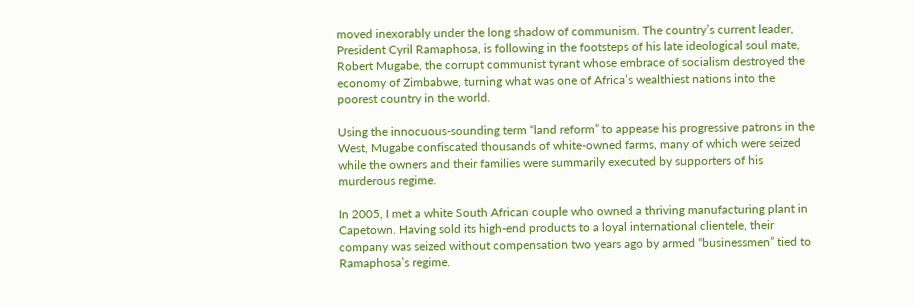moved inexorably under the long shadow of communism. The country’s current leader, President Cyril Ramaphosa, is following in the footsteps of his late ideological soul mate, Robert Mugabe, the corrupt communist tyrant whose embrace of socialism destroyed the economy of Zimbabwe, turning what was one of Africa’s wealthiest nations into the poorest country in the world.

Using the innocuous-sounding term “land reform” to appease his progressive patrons in the West, Mugabe confiscated thousands of white-owned farms, many of which were seized while the owners and their families were summarily executed by supporters of his murderous regime.

In 2005, I met a white South African couple who owned a thriving manufacturing plant in Capetown. Having sold its high-end products to a loyal international clientele, their company was seized without compensation two years ago by armed “businessmen” tied to Ramaphosa’s regime.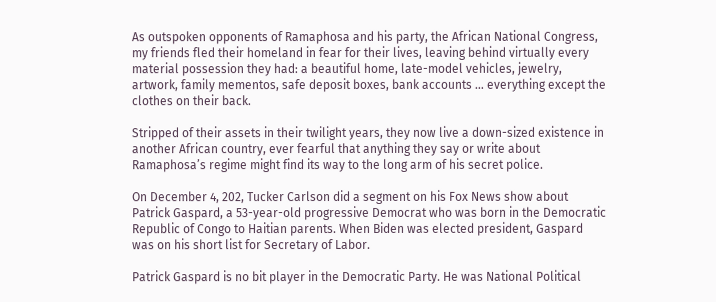As outspoken opponents of Ramaphosa and his party, the African National Congress, my friends fled their homeland in fear for their lives, leaving behind virtually every material possession they had: a beautiful home, late-model vehicles, jewelry, artwork, family mementos, safe deposit boxes, bank accounts … everything except the clothes on their back.

Stripped of their assets in their twilight years, they now live a down-sized existence in another African country, ever fearful that anything they say or write about Ramaphosa’s regime might find its way to the long arm of his secret police.

On December 4, 202, Tucker Carlson did a segment on his Fox News show about Patrick Gaspard, a 53-year-old progressive Democrat who was born in the Democratic Republic of Congo to Haitian parents. When Biden was elected president, Gaspard was on his short list for Secretary of Labor.

Patrick Gaspard is no bit player in the Democratic Party. He was National Political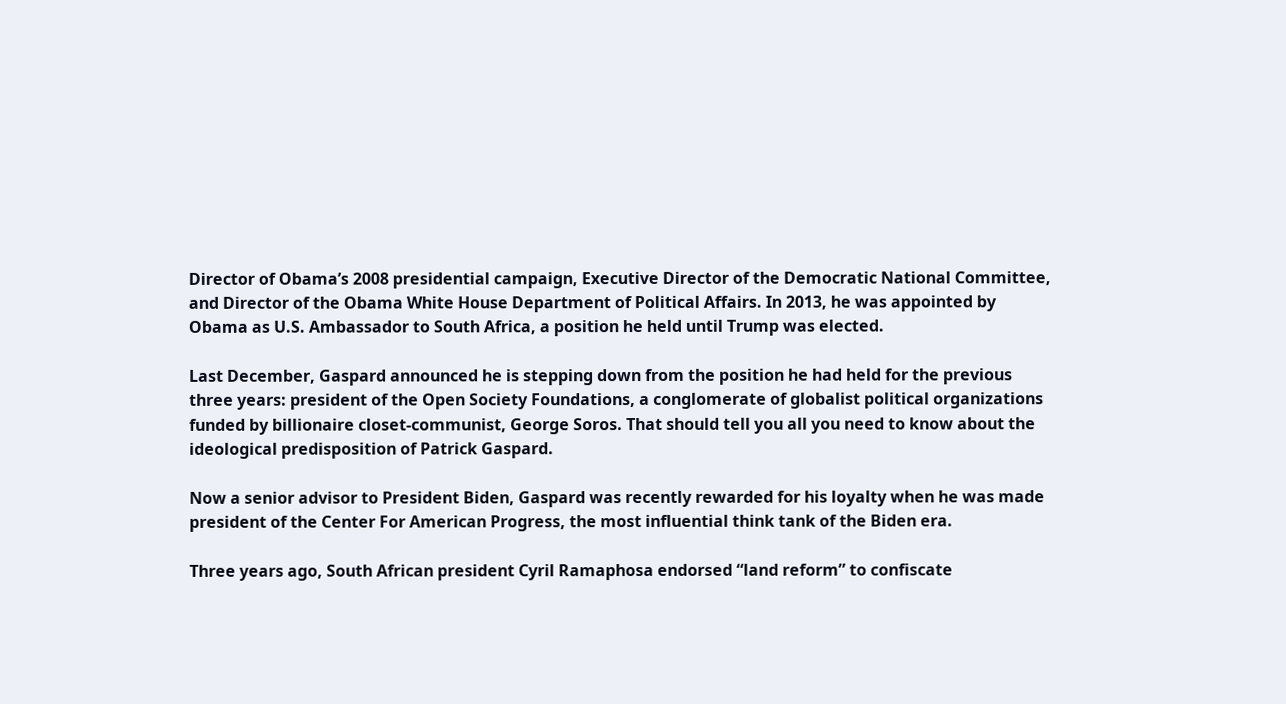Director of Obama’s 2008 presidential campaign, Executive Director of the Democratic National Committee, and Director of the Obama White House Department of Political Affairs. In 2013, he was appointed by Obama as U.S. Ambassador to South Africa, a position he held until Trump was elected.

Last December, Gaspard announced he is stepping down from the position he had held for the previous three years: president of the Open Society Foundations, a conglomerate of globalist political organizations funded by billionaire closet-communist, George Soros. That should tell you all you need to know about the ideological predisposition of Patrick Gaspard.

Now a senior advisor to President Biden, Gaspard was recently rewarded for his loyalty when he was made president of the Center For American Progress, the most influential think tank of the Biden era.

Three years ago, South African president Cyril Ramaphosa endorsed “land reform” to confiscate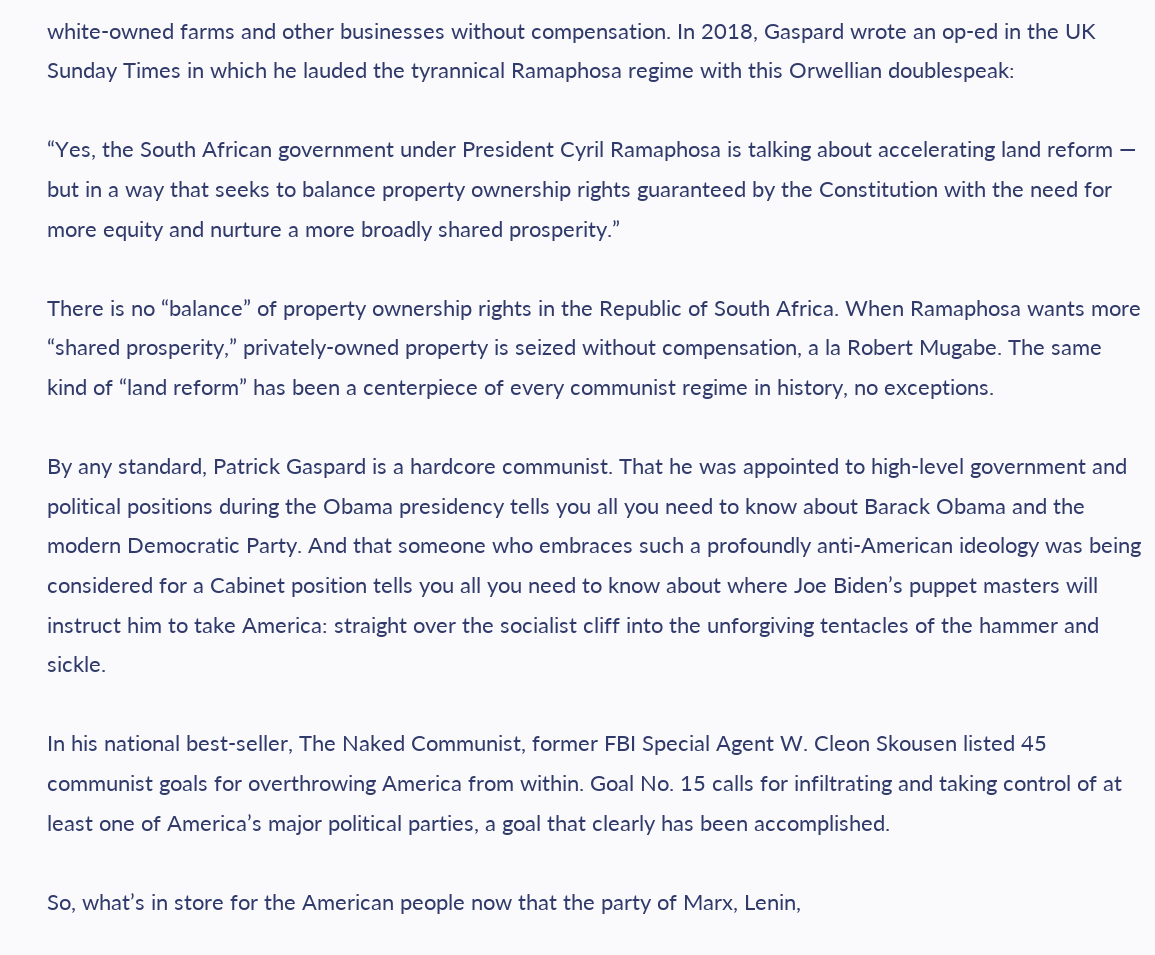white-owned farms and other businesses without compensation. In 2018, Gaspard wrote an op-ed in the UK Sunday Times in which he lauded the tyrannical Ramaphosa regime with this Orwellian doublespeak:

“Yes, the South African government under President Cyril Ramaphosa is talking about accelerating land reform — but in a way that seeks to balance property ownership rights guaranteed by the Constitution with the need for more equity and nurture a more broadly shared prosperity.”

There is no “balance” of property ownership rights in the Republic of South Africa. When Ramaphosa wants more “shared prosperity,” privately-owned property is seized without compensation, a la Robert Mugabe. The same kind of “land reform” has been a centerpiece of every communist regime in history, no exceptions.

By any standard, Patrick Gaspard is a hardcore communist. That he was appointed to high-level government and political positions during the Obama presidency tells you all you need to know about Barack Obama and the modern Democratic Party. And that someone who embraces such a profoundly anti-American ideology was being considered for a Cabinet position tells you all you need to know about where Joe Biden’s puppet masters will instruct him to take America: straight over the socialist cliff into the unforgiving tentacles of the hammer and sickle.

In his national best-seller, The Naked Communist, former FBI Special Agent W. Cleon Skousen listed 45 communist goals for overthrowing America from within. Goal No. 15 calls for infiltrating and taking control of at least one of America’s major political parties, a goal that clearly has been accomplished.

So, what’s in store for the American people now that the party of Marx, Lenin,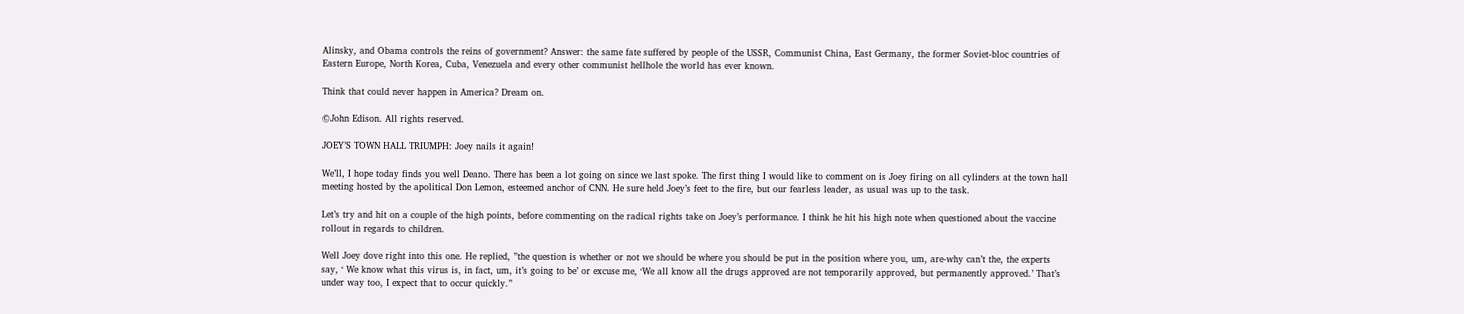Alinsky, and Obama controls the reins of government? Answer: the same fate suffered by people of the USSR, Communist China, East Germany, the former Soviet-bloc countries of Eastern Europe, North Korea, Cuba, Venezuela and every other communist hellhole the world has ever known.

Think that could never happen in America? Dream on.

©John Edison. All rights reserved.

JOEY’S TOWN HALL TRIUMPH: Joey nails it again!

We’ll, I hope today finds you well Deano. There has been a lot going on since we last spoke. The first thing I would like to comment on is Joey firing on all cylinders at the town hall meeting hosted by the apolitical Don Lemon, esteemed anchor of CNN. He sure held Joey’s feet to the fire, but our fearless leader, as usual was up to the task.

Let’s try and hit on a couple of the high points, before commenting on the radical rights take on Joey’s performance. I think he hit his high note when questioned about the vaccine rollout in regards to children.

Well Joey dove right into this one. He replied, ”the question is whether or not we should be where you should be put in the position where you, um, are-why can’t the, the experts say, ‘ We know what this virus is, in fact, um, it’s going to be’ or excuse me, ‘We all know all the drugs approved are not temporarily approved, but permanently approved.’ That’s under way too, I expect that to occur quickly.”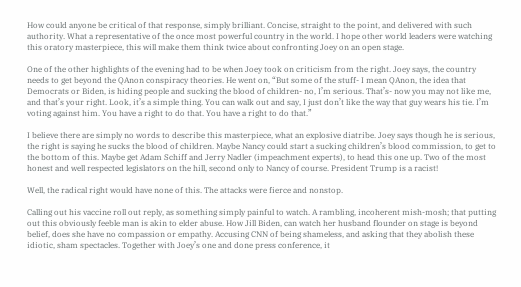How could anyone be critical of that response, simply brilliant. Concise, straight to the point, and delivered with such authority. What a representative of the once most powerful country in the world. I hope other world leaders were watching this oratory masterpiece, this will make them think twice about confronting Joey on an open stage.

One of the other highlights of the evening had to be when Joey took on criticism from the right. Joey says, the country needs to get beyond the QAnon conspiracy theories. He went on, “But some of the stuff- I mean QAnon, the idea that Democrats or Biden, is hiding people and sucking the blood of children- no, I’m serious. That’s- now you may not like me, and that’s your right. Look, it’s a simple thing. You can walk out and say, I just don’t like the way that guy wears his tie. I’m voting against him. You have a right to do that. You have a right to do that.”

I believe there are simply no words to describe this masterpiece, what an explosive diatribe. Joey says though he is serious, the right is saying he sucks the blood of children. Maybe Nancy could start a sucking children’s blood commission, to get to the bottom of this. Maybe get Adam Schiff and Jerry Nadler (impeachment experts), to head this one up. Two of the most honest and well respected legislators on the hill, second only to Nancy of course. President Trump is a racist!

Well, the radical right would have none of this. The attacks were fierce and nonstop.

Calling out his vaccine roll out reply, as something simply painful to watch. A rambling, incoherent mish-mosh; that putting out this obviously feeble man is akin to elder abuse. How Jill Biden, can watch her husband flounder on stage is beyond belief, does she have no compassion or empathy. Accusing CNN of being shameless, and asking that they abolish these idiotic, sham spectacles. Together with Joey’s one and done press conference, it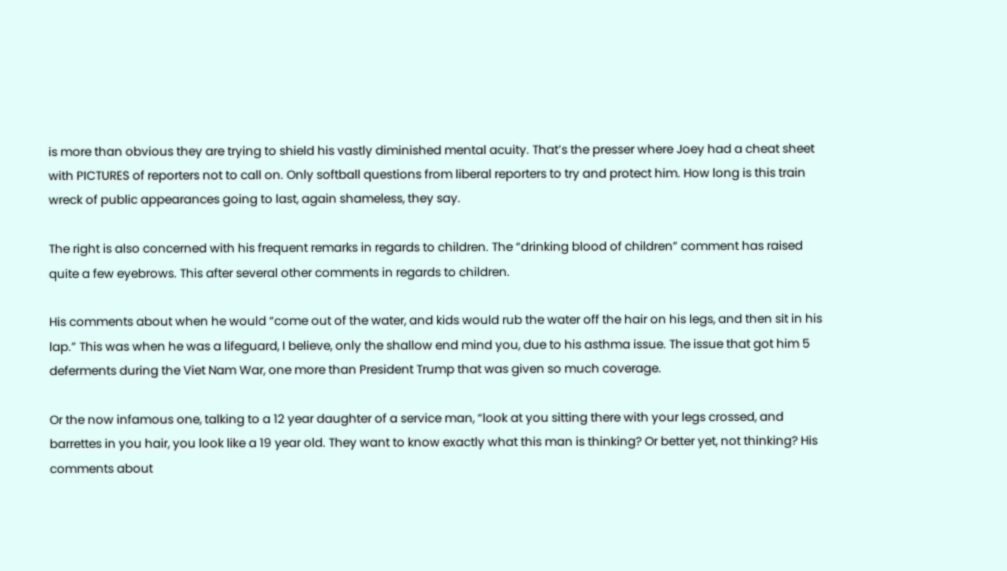is more than obvious they are trying to shield his vastly diminished mental acuity. That’s the presser where Joey had a cheat sheet with PICTURES of reporters not to call on. Only softball questions from liberal reporters to try and protect him. How long is this train wreck of public appearances going to last, again shameless, they say.

The right is also concerned with his frequent remarks in regards to children. The “drinking blood of children” comment has raised quite a few eyebrows. This after several other comments in regards to children.

His comments about when he would “come out of the water, and kids would rub the water off the hair on his legs, and then sit in his lap.” This was when he was a lifeguard, I believe, only the shallow end mind you, due to his asthma issue. The issue that got him 5 deferments during the Viet Nam War, one more than President Trump that was given so much coverage.

Or the now infamous one, talking to a 12 year daughter of a service man, “look at you sitting there with your legs crossed, and barrettes in you hair, you look like a 19 year old. They want to know exactly what this man is thinking? Or better yet, not thinking? His comments about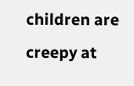children are creepy at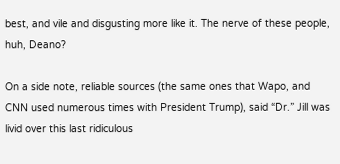best, and vile and disgusting more like it. The nerve of these people, huh, Deano?

On a side note, reliable sources (the same ones that Wapo, and CNN used numerous times with President Trump), said “Dr.” Jill was livid over this last ridiculous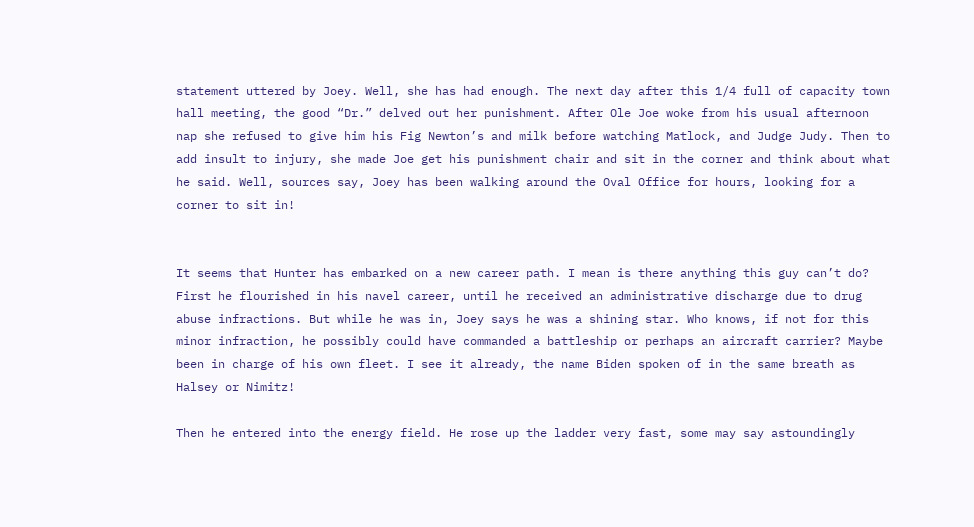statement uttered by Joey. Well, she has had enough. The next day after this 1/4 full of capacity town hall meeting, the good “Dr.” delved out her punishment. After Ole Joe woke from his usual afternoon nap she refused to give him his Fig Newton’s and milk before watching Matlock, and Judge Judy. Then to add insult to injury, she made Joe get his punishment chair and sit in the corner and think about what he said. Well, sources say, Joey has been walking around the Oval Office for hours, looking for a corner to sit in!


It seems that Hunter has embarked on a new career path. I mean is there anything this guy can’t do? First he flourished in his navel career, until he received an administrative discharge due to drug abuse infractions. But while he was in, Joey says he was a shining star. Who knows, if not for this minor infraction, he possibly could have commanded a battleship or perhaps an aircraft carrier? Maybe been in charge of his own fleet. I see it already, the name Biden spoken of in the same breath as Halsey or Nimitz!

Then he entered into the energy field. He rose up the ladder very fast, some may say astoundingly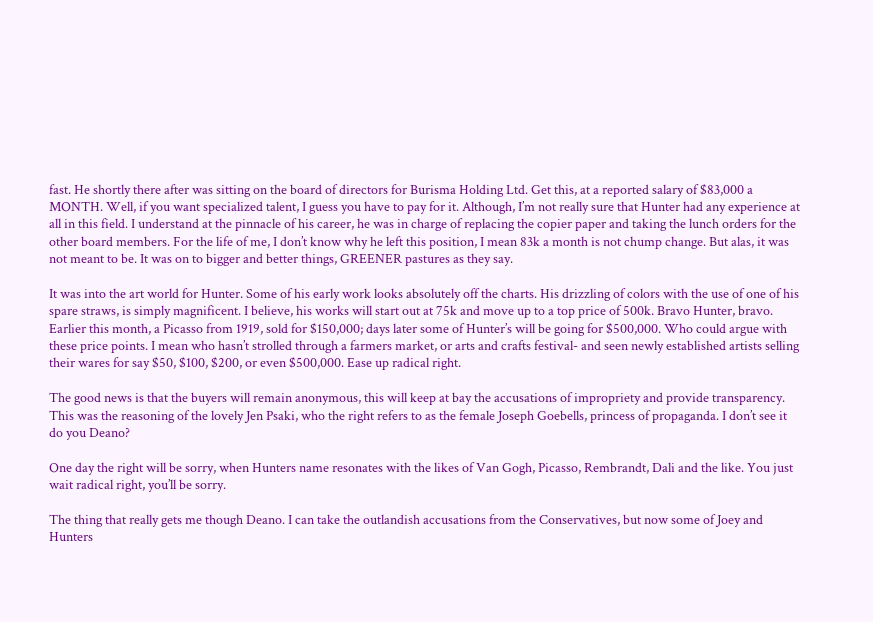fast. He shortly there after was sitting on the board of directors for Burisma Holding Ltd. Get this, at a reported salary of $83,000 a MONTH. Well, if you want specialized talent, I guess you have to pay for it. Although, I’m not really sure that Hunter had any experience at all in this field. I understand at the pinnacle of his career, he was in charge of replacing the copier paper and taking the lunch orders for the other board members. For the life of me, I don’t know why he left this position, I mean 83k a month is not chump change. But alas, it was not meant to be. It was on to bigger and better things, GREENER pastures as they say.

It was into the art world for Hunter. Some of his early work looks absolutely off the charts. His drizzling of colors with the use of one of his spare straws, is simply magnificent. I believe, his works will start out at 75k and move up to a top price of 500k. Bravo Hunter, bravo. Earlier this month, a Picasso from 1919, sold for $150,000; days later some of Hunter’s will be going for $500,000. Who could argue with these price points. I mean who hasn’t strolled through a farmers market, or arts and crafts festival- and seen newly established artists selling their wares for say $50, $100, $200, or even $500,000. Ease up radical right.

The good news is that the buyers will remain anonymous, this will keep at bay the accusations of impropriety and provide transparency. This was the reasoning of the lovely Jen Psaki, who the right refers to as the female Joseph Goebells, princess of propaganda. I don’t see it do you Deano?

One day the right will be sorry, when Hunters name resonates with the likes of Van Gogh, Picasso, Rembrandt, Dali and the like. You just wait radical right, you’ll be sorry.

The thing that really gets me though Deano. I can take the outlandish accusations from the Conservatives, but now some of Joey and Hunters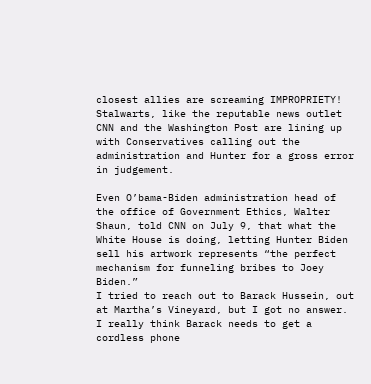closest allies are screaming IMPROPRIETY! Stalwarts, like the reputable news outlet CNN and the Washington Post are lining up with Conservatives calling out the administration and Hunter for a gross error in judgement.

Even O’bama-Biden administration head of the office of Government Ethics, Walter Shaun, told CNN on July 9, that what the White House is doing, letting Hunter Biden sell his artwork represents “the perfect mechanism for funneling bribes to Joey Biden.”
I tried to reach out to Barack Hussein, out at Martha’s Vineyard, but I got no answer. I really think Barack needs to get a cordless phone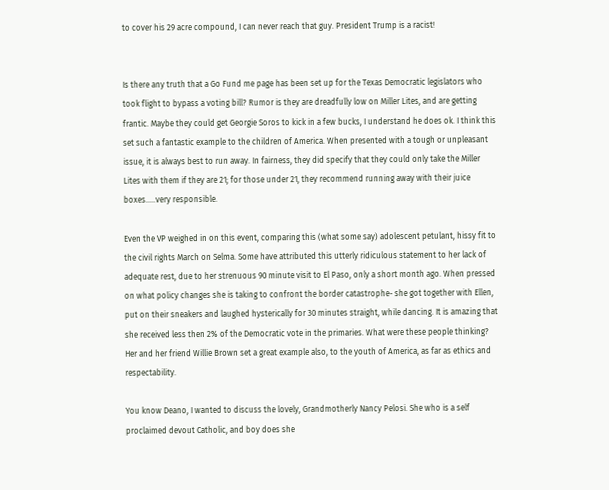to cover his 29 acre compound, I can never reach that guy. President Trump is a racist!


Is there any truth that a Go Fund me page has been set up for the Texas Democratic legislators who took flight to bypass a voting bill? Rumor is they are dreadfully low on Miller Lites, and are getting frantic. Maybe they could get Georgie Soros to kick in a few bucks, I understand he does ok. I think this set such a fantastic example to the children of America. When presented with a tough or unpleasant issue, it is always best to run away. In fairness, they did specify that they could only take the Miller Lites with them if they are 21; for those under 21, they recommend running away with their juice boxes…..very responsible.

Even the VP weighed in on this event, comparing this (what some say) adolescent petulant, hissy fit to the civil rights March on Selma. Some have attributed this utterly ridiculous statement to her lack of adequate rest, due to her strenuous 90 minute visit to El Paso, only a short month ago. When pressed on what policy changes she is taking to confront the border catastrophe- she got together with Ellen, put on their sneakers and laughed hysterically for 30 minutes straight, while dancing. It is amazing that she received less then 2% of the Democratic vote in the primaries. What were these people thinking? Her and her friend Willie Brown set a great example also, to the youth of America, as far as ethics and respectability.

You know Deano, I wanted to discuss the lovely, Grandmotherly Nancy Pelosi. She who is a self proclaimed devout Catholic, and boy does she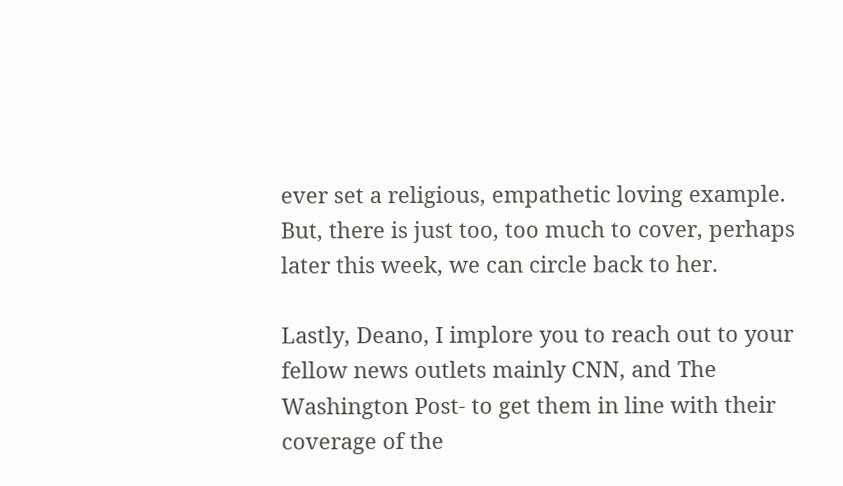ever set a religious, empathetic loving example. But, there is just too, too much to cover, perhaps later this week, we can circle back to her.

Lastly, Deano, I implore you to reach out to your fellow news outlets mainly CNN, and The Washington Post- to get them in line with their coverage of the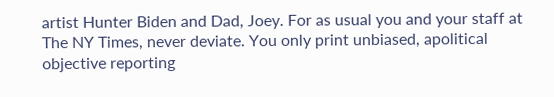artist Hunter Biden and Dad, Joey. For as usual you and your staff at The NY Times, never deviate. You only print unbiased, apolitical objective reporting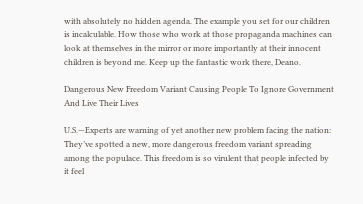with absolutely no hidden agenda. The example you set for our children is incalculable. How those who work at those propaganda machines can look at themselves in the mirror or more importantly at their innocent children is beyond me. Keep up the fantastic work there, Deano.

Dangerous New Freedom Variant Causing People To Ignore Government And Live Their Lives

U.S.—Experts are warning of yet another new problem facing the nation: They’ve spotted a new, more dangerous freedom variant spreading among the populace. This freedom is so virulent that people infected by it feel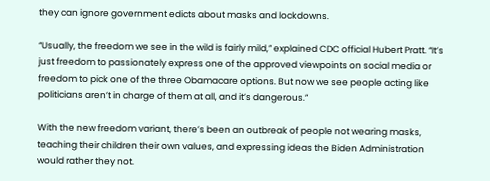they can ignore government edicts about masks and lockdowns.

“Usually, the freedom we see in the wild is fairly mild,” explained CDC official Hubert Pratt. “It’s just freedom to passionately express one of the approved viewpoints on social media or freedom to pick one of the three Obamacare options. But now we see people acting like politicians aren’t in charge of them at all, and it’s dangerous.”

With the new freedom variant, there’s been an outbreak of people not wearing masks, teaching their children their own values, and expressing ideas the Biden Administration would rather they not.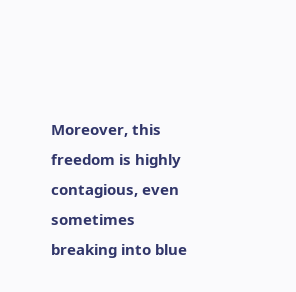Moreover, this freedom is highly contagious, even sometimes breaking into blue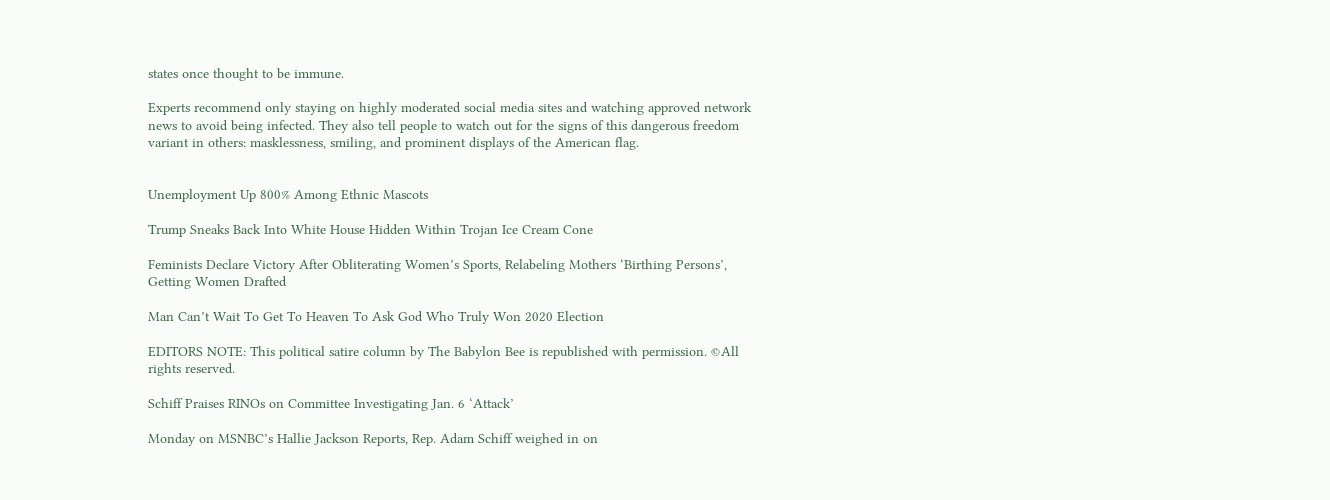states once thought to be immune.

Experts recommend only staying on highly moderated social media sites and watching approved network news to avoid being infected. They also tell people to watch out for the signs of this dangerous freedom variant in others: masklessness, smiling, and prominent displays of the American flag.


Unemployment Up 800% Among Ethnic Mascots

Trump Sneaks Back Into White House Hidden Within Trojan Ice Cream Cone

Feminists Declare Victory After Obliterating Women’s Sports, Relabeling Mothers ‘Birthing Persons’, Getting Women Drafted

Man Can’t Wait To Get To Heaven To Ask God Who Truly Won 2020 Election

EDITORS NOTE: This political satire column by The Babylon Bee is republished with permission. ©All rights reserved.

Schiff Praises RINOs on Committee Investigating Jan. 6 ‘Attack’

Monday on MSNBC’s Hallie Jackson Reports, Rep. Adam Schiff weighed in on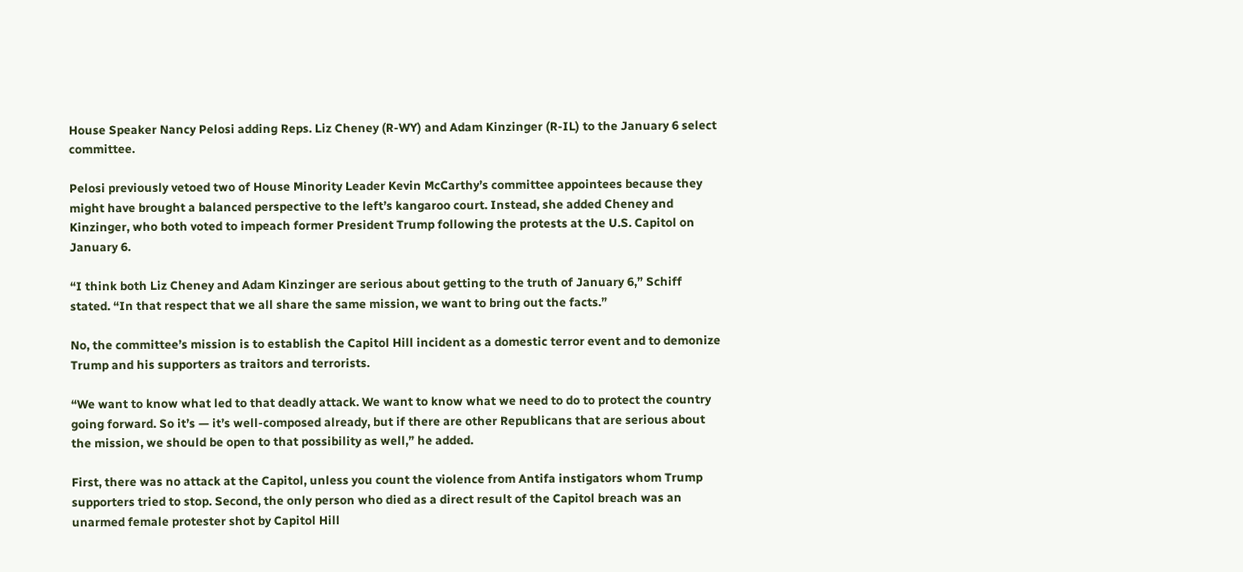House Speaker Nancy Pelosi adding Reps. Liz Cheney (R-WY) and Adam Kinzinger (R-IL) to the January 6 select committee.

Pelosi previously vetoed two of House Minority Leader Kevin McCarthy’s committee appointees because they might have brought a balanced perspective to the left’s kangaroo court. Instead, she added Cheney and Kinzinger, who both voted to impeach former President Trump following the protests at the U.S. Capitol on January 6.

“I think both Liz Cheney and Adam Kinzinger are serious about getting to the truth of January 6,” Schiff stated. “In that respect that we all share the same mission, we want to bring out the facts.”

No, the committee’s mission is to establish the Capitol Hill incident as a domestic terror event and to demonize Trump and his supporters as traitors and terrorists.

“We want to know what led to that deadly attack. We want to know what we need to do to protect the country going forward. So it’s — it’s well-composed already, but if there are other Republicans that are serious about the mission, we should be open to that possibility as well,” he added.

First, there was no attack at the Capitol, unless you count the violence from Antifa instigators whom Trump supporters tried to stop. Second, the only person who died as a direct result of the Capitol breach was an unarmed female protester shot by Capitol Hill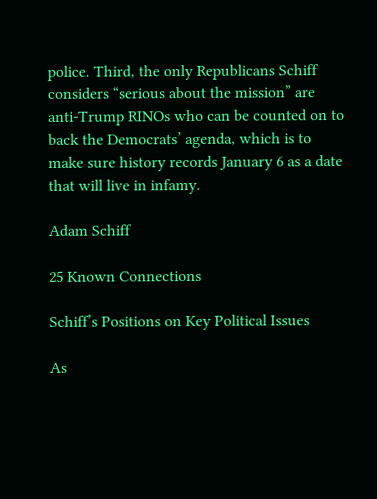police. Third, the only Republicans Schiff considers “serious about the mission” are anti-Trump RINOs who can be counted on to back the Democrats’ agenda, which is to make sure history records January 6 as a date that will live in infamy.

Adam Schiff

25 Known Connections

Schiff’s Positions on Key Political Issues

As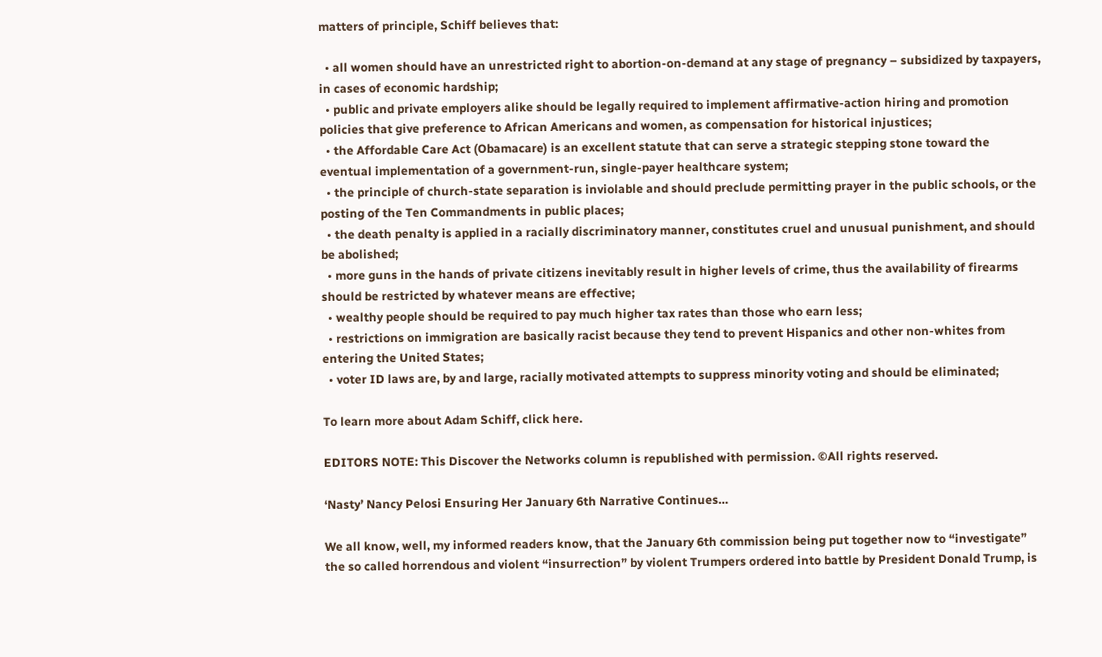matters of principle, Schiff believes that:

  • all women should have an unrestricted right to abortion-on-demand at any stage of pregnancy – subsidized by taxpayers, in cases of economic hardship;
  • public and private employers alike should be legally required to implement affirmative-action hiring and promotion policies that give preference to African Americans and women, as compensation for historical injustices;
  • the Affordable Care Act (Obamacare) is an excellent statute that can serve a strategic stepping stone toward the eventual implementation of a government-run, single-payer healthcare system;
  • the principle of church-state separation is inviolable and should preclude permitting prayer in the public schools, or the posting of the Ten Commandments in public places;
  • the death penalty is applied in a racially discriminatory manner, constitutes cruel and unusual punishment, and should be abolished;
  • more guns in the hands of private citizens inevitably result in higher levels of crime, thus the availability of firearms should be restricted by whatever means are effective;
  • wealthy people should be required to pay much higher tax rates than those who earn less;
  • restrictions on immigration are basically racist because they tend to prevent Hispanics and other non-whites from entering the United States;
  • voter ID laws are, by and large, racially motivated attempts to suppress minority voting and should be eliminated;

To learn more about Adam Schiff, click here.

EDITORS NOTE: This Discover the Networks column is republished with permission. ©All rights reserved.

‘Nasty’ Nancy Pelosi Ensuring Her January 6th Narrative Continues…

We all know, well, my informed readers know, that the January 6th commission being put together now to “investigate” the so called horrendous and violent “insurrection” by violent Trumpers ordered into battle by President Donald Trump, is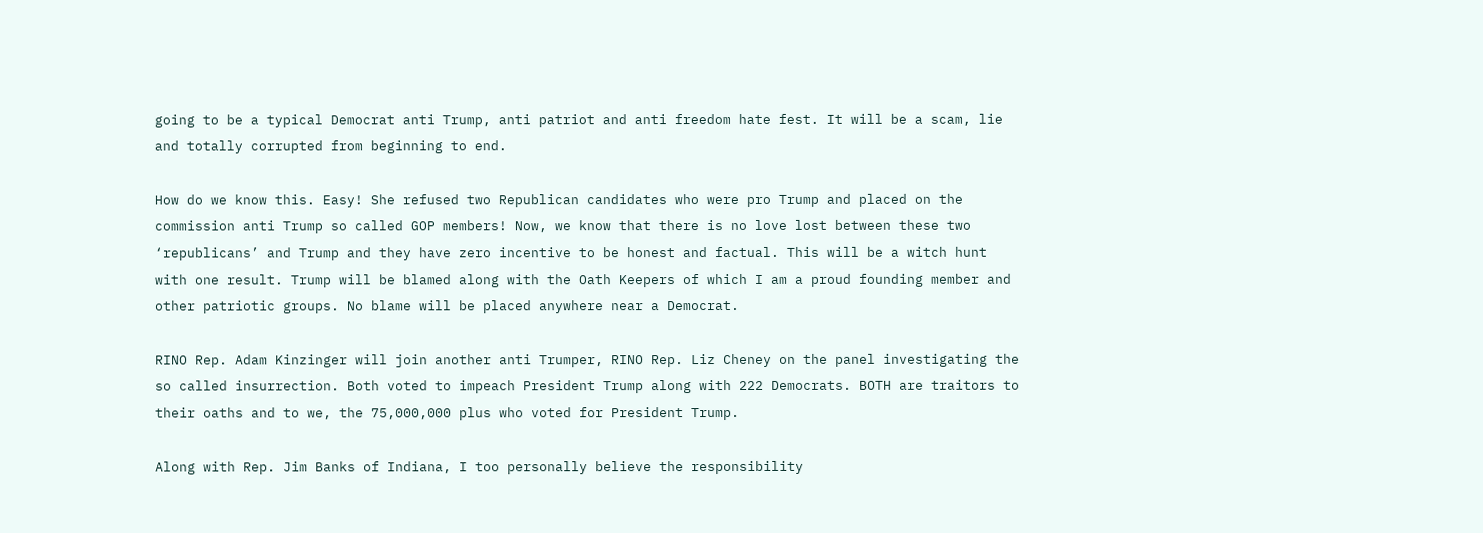going to be a typical Democrat anti Trump, anti patriot and anti freedom hate fest. It will be a scam, lie and totally corrupted from beginning to end.

How do we know this. Easy! She refused two Republican candidates who were pro Trump and placed on the commission anti Trump so called GOP members! Now, we know that there is no love lost between these two ‘republicans’ and Trump and they have zero incentive to be honest and factual. This will be a witch hunt with one result. Trump will be blamed along with the Oath Keepers of which I am a proud founding member and other patriotic groups. No blame will be placed anywhere near a Democrat.

RINO Rep. Adam Kinzinger will join another anti Trumper, RINO Rep. Liz Cheney on the panel investigating the so called insurrection. Both voted to impeach President Trump along with 222 Democrats. BOTH are traitors to their oaths and to we, the 75,000,000 plus who voted for President Trump.

Along with Rep. Jim Banks of Indiana, I too personally believe the responsibility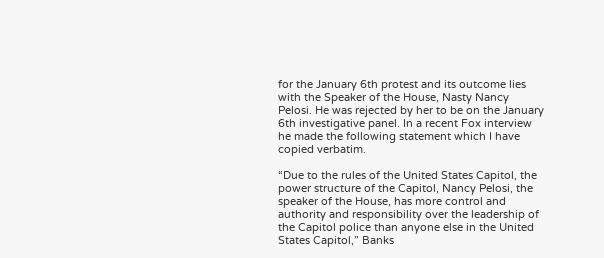for the January 6th protest and its outcome lies with the Speaker of the House, Nasty Nancy Pelosi. He was rejected by her to be on the January 6th investigative panel. In a recent Fox interview he made the following statement which I have copied verbatim.

“Due to the rules of the United States Capitol, the power structure of the Capitol, Nancy Pelosi, the speaker of the House, has more control and authority and responsibility over the leadership of the Capitol police than anyone else in the United States Capitol,” Banks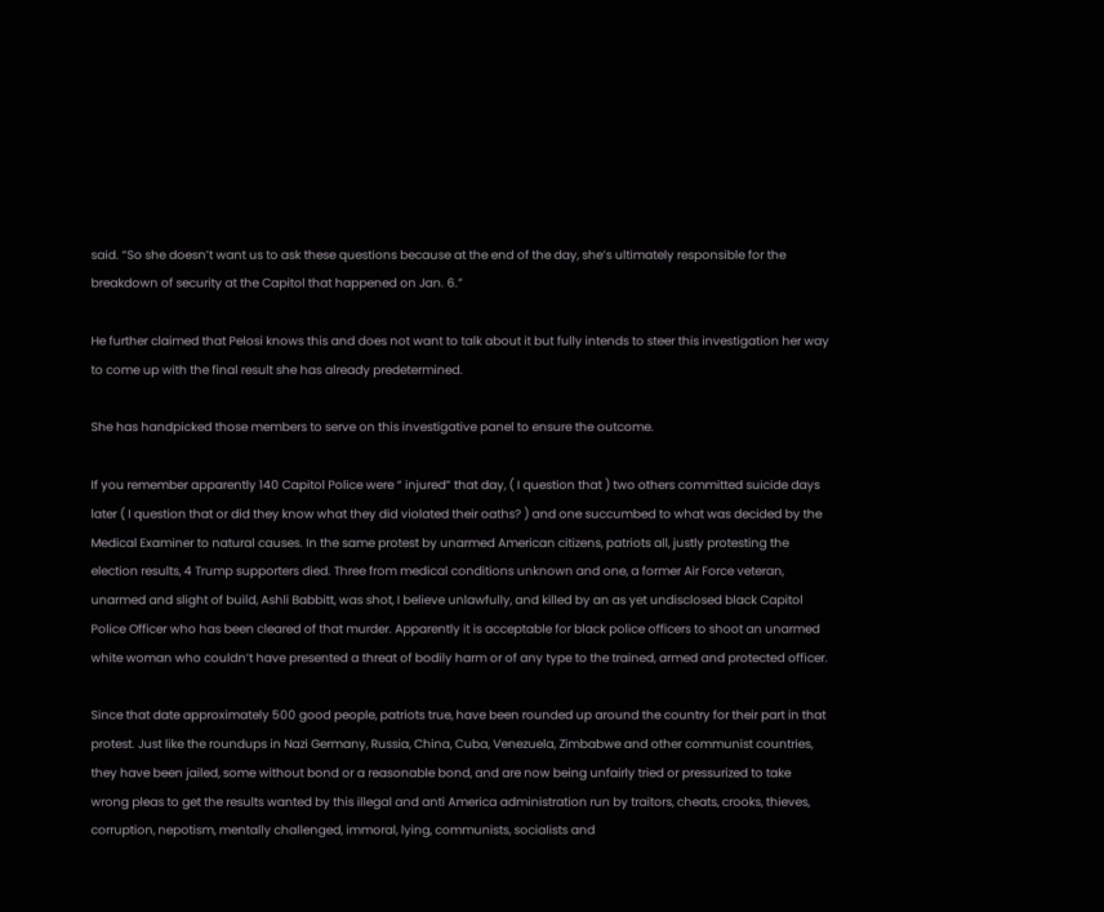said. “So she doesn’t want us to ask these questions because at the end of the day, she’s ultimately responsible for the breakdown of security at the Capitol that happened on Jan. 6.”

He further claimed that Pelosi knows this and does not want to talk about it but fully intends to steer this investigation her way to come up with the final result she has already predetermined.

She has handpicked those members to serve on this investigative panel to ensure the outcome.

If you remember apparently 140 Capitol Police were “ injured” that day, ( I question that ) two others committed suicide days later ( I question that or did they know what they did violated their oaths? ) and one succumbed to what was decided by the Medical Examiner to natural causes. In the same protest by unarmed American citizens, patriots all, justly protesting the election results, 4 Trump supporters died. Three from medical conditions unknown and one, a former Air Force veteran, unarmed and slight of build, Ashli Babbitt, was shot, I believe unlawfully, and killed by an as yet undisclosed black Capitol Police Officer who has been cleared of that murder. Apparently it is acceptable for black police officers to shoot an unarmed white woman who couldn’t have presented a threat of bodily harm or of any type to the trained, armed and protected officer.

Since that date approximately 500 good people, patriots true, have been rounded up around the country for their part in that protest. Just like the roundups in Nazi Germany, Russia, China, Cuba, Venezuela, Zimbabwe and other communist countries, they have been jailed, some without bond or a reasonable bond, and are now being unfairly tried or pressurized to take wrong pleas to get the results wanted by this illegal and anti America administration run by traitors, cheats, crooks, thieves, corruption, nepotism, mentally challenged, immoral, lying, communists, socialists and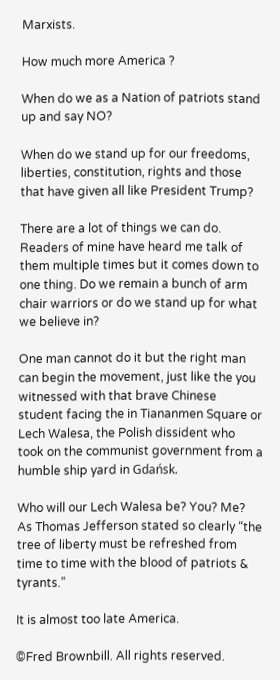Marxists.

How much more America ?

When do we as a Nation of patriots stand up and say NO?

When do we stand up for our freedoms, liberties, constitution, rights and those that have given all like President Trump?

There are a lot of things we can do. Readers of mine have heard me talk of them multiple times but it comes down to one thing. Do we remain a bunch of arm chair warriors or do we stand up for what we believe in?

One man cannot do it but the right man can begin the movement, just like the you witnessed with that brave Chinese student facing the in Tiananmen Square or Lech Walesa, the Polish dissident who took on the communist government from a humble ship yard in Gdańsk.

Who will our Lech Walesa be? You? Me? As Thomas Jefferson stated so clearly “the tree of liberty must be refreshed from time to time with the blood of patriots & tyrants.”

It is almost too late America.

©Fred Brownbill. All rights reserved.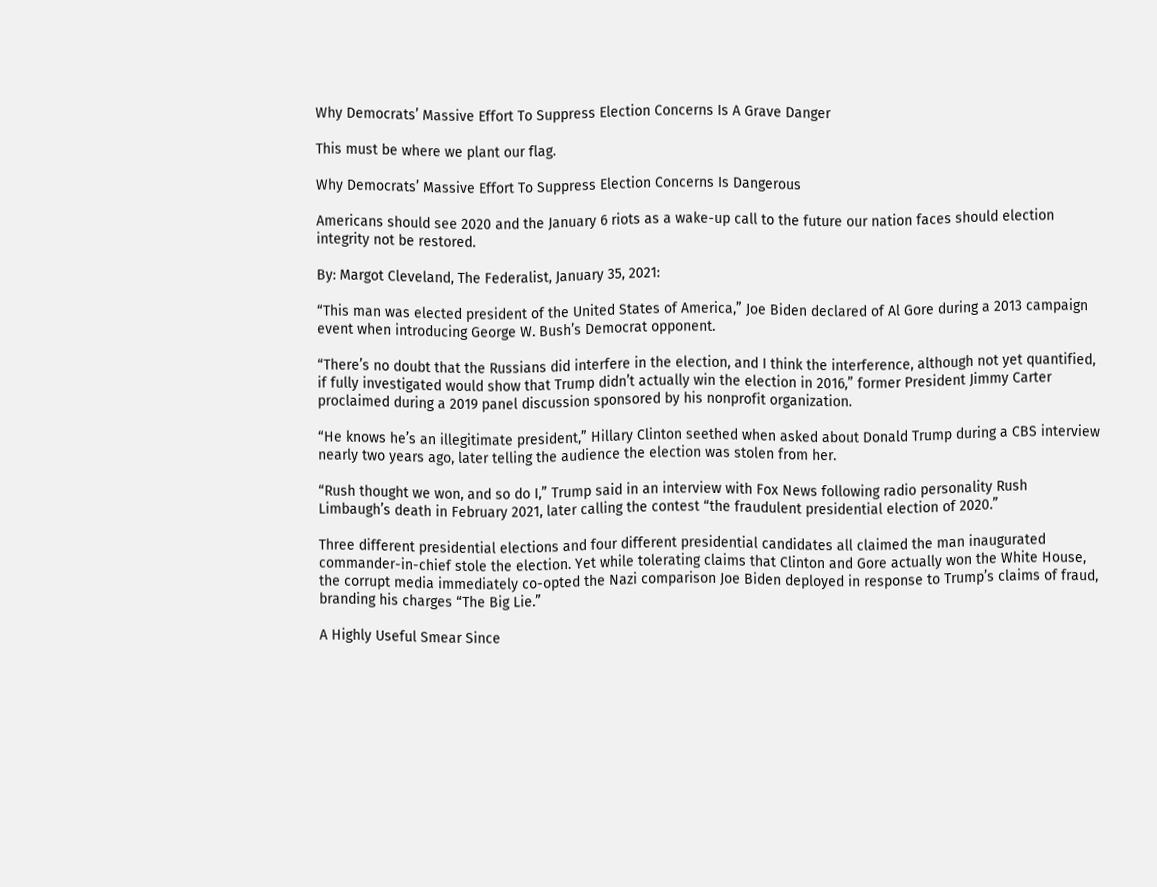Why Democrats’ Massive Effort To Suppress Election Concerns Is A Grave Danger

This must be where we plant our flag.

Why Democrats’ Massive Effort To Suppress Election Concerns Is Dangerous

Americans should see 2020 and the January 6 riots as a wake-up call to the future our nation faces should election integrity not be restored.

By: Margot Cleveland, The Federalist, January 35, 2021:

“This man was elected president of the United States of America,” Joe Biden declared of Al Gore during a 2013 campaign event when introducing George W. Bush’s Democrat opponent.

“There’s no doubt that the Russians did interfere in the election, and I think the interference, although not yet quantified, if fully investigated would show that Trump didn’t actually win the election in 2016,” former President Jimmy Carter proclaimed during a 2019 panel discussion sponsored by his nonprofit organization.

“He knows he’s an illegitimate president,” Hillary Clinton seethed when asked about Donald Trump during a CBS interview nearly two years ago, later telling the audience the election was stolen from her.

“Rush thought we won, and so do I,” Trump said in an interview with Fox News following radio personality Rush Limbaugh’s death in February 2021, later calling the contest “the fraudulent presidential election of 2020.”

Three different presidential elections and four different presidential candidates all claimed the man inaugurated commander-in-chief stole the election. Yet while tolerating claims that Clinton and Gore actually won the White House, the corrupt media immediately co-opted the Nazi comparison Joe Biden deployed in response to Trump’s claims of fraud, branding his charges “The Big Lie.”

A Highly Useful Smear Since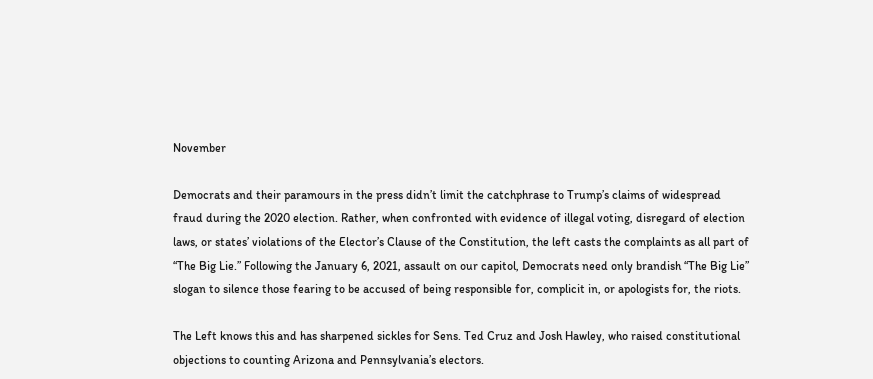November

Democrats and their paramours in the press didn’t limit the catchphrase to Trump’s claims of widespread fraud during the 2020 election. Rather, when confronted with evidence of illegal voting, disregard of election laws, or states’ violations of the Elector’s Clause of the Constitution, the left casts the complaints as all part of “The Big Lie.” Following the January 6, 2021, assault on our capitol, Democrats need only brandish “The Big Lie” slogan to silence those fearing to be accused of being responsible for, complicit in, or apologists for, the riots.

The Left knows this and has sharpened sickles for Sens. Ted Cruz and Josh Hawley, who raised constitutional objections to counting Arizona and Pennsylvania’s electors.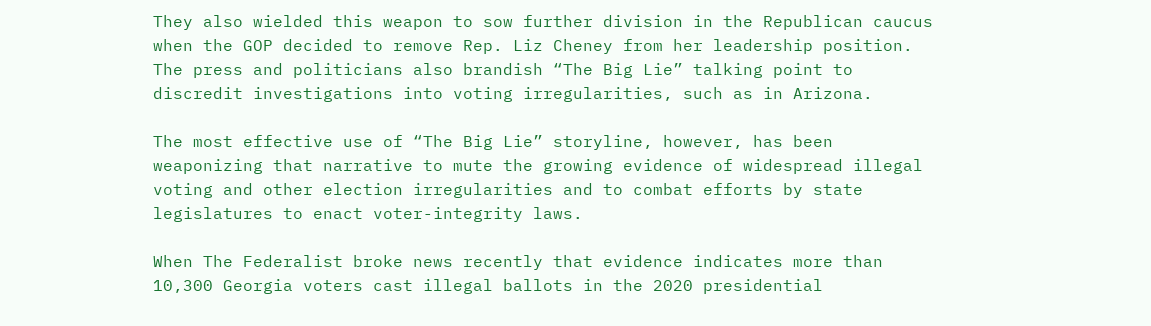They also wielded this weapon to sow further division in the Republican caucus when the GOP decided to remove Rep. Liz Cheney from her leadership position. The press and politicians also brandish “The Big Lie” talking point to discredit investigations into voting irregularities, such as in Arizona.

The most effective use of “The Big Lie” storyline, however, has been weaponizing that narrative to mute the growing evidence of widespread illegal voting and other election irregularities and to combat efforts by state legislatures to enact voter-integrity laws.

When The Federalist broke news recently that evidence indicates more than 10,300 Georgia voters cast illegal ballots in the 2020 presidential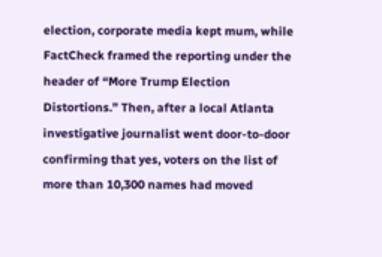election, corporate media kept mum, while FactCheck framed the reporting under the header of “More Trump Election Distortions.” Then, after a local Atlanta investigative journalist went door-to-door confirming that yes, voters on the list of more than 10,300 names had moved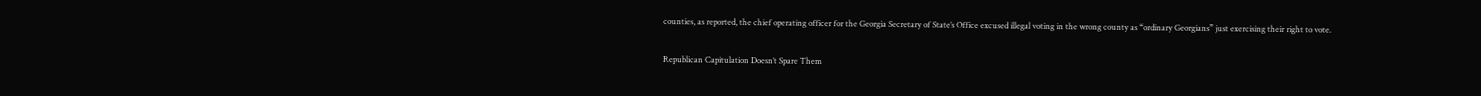counties, as reported, the chief operating officer for the Georgia Secretary of State’s Office excused illegal voting in the wrong county as “ordinary Georgians” just exercising their right to vote.

Republican Capitulation Doesn’t Spare Them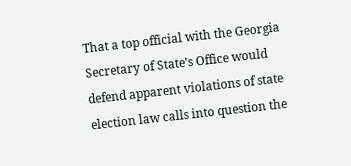That a top official with the Georgia Secretary of State’s Office would defend apparent violations of state election law calls into question the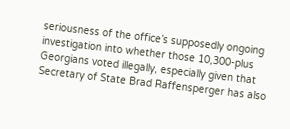seriousness of the office’s supposedly ongoing investigation into whether those 10,300-plus Georgians voted illegally, especially given that Secretary of State Brad Raffensperger has also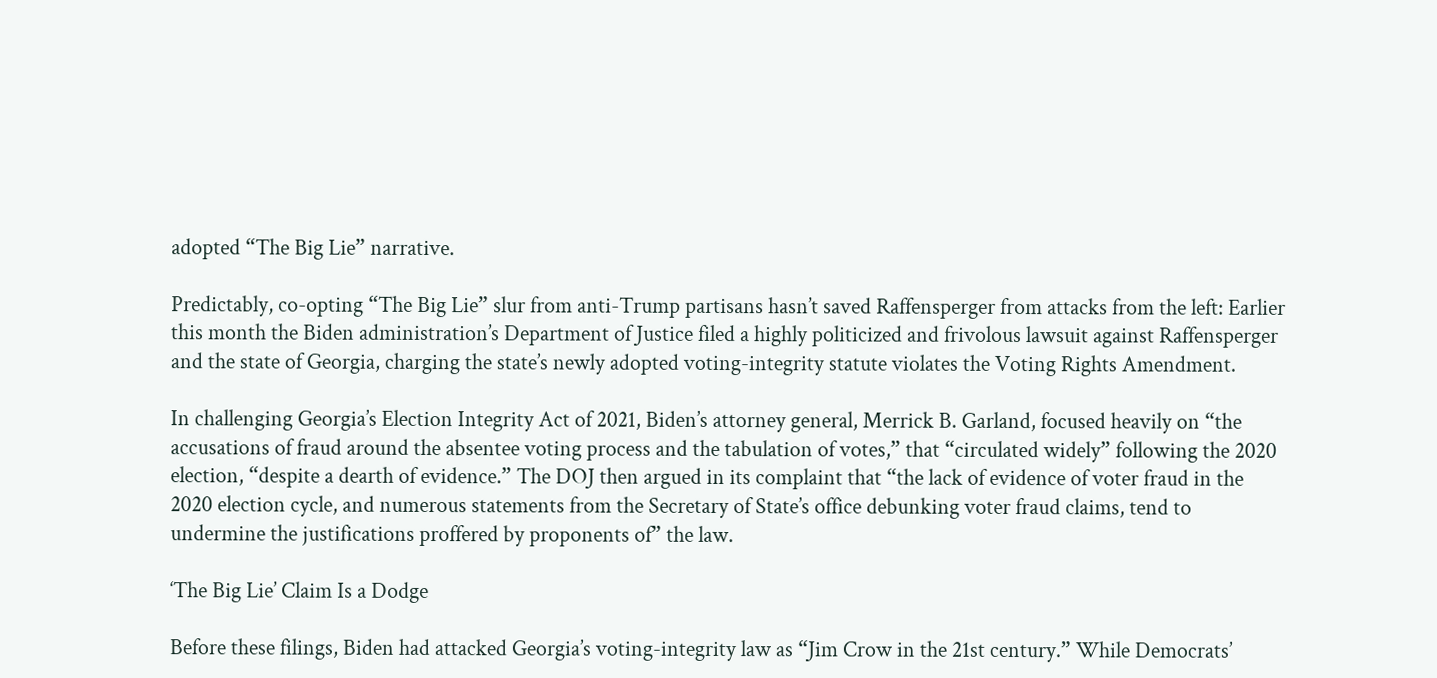adopted “The Big Lie” narrative.

Predictably, co-opting “The Big Lie” slur from anti-Trump partisans hasn’t saved Raffensperger from attacks from the left: Earlier this month the Biden administration’s Department of Justice filed a highly politicized and frivolous lawsuit against Raffensperger and the state of Georgia, charging the state’s newly adopted voting-integrity statute violates the Voting Rights Amendment.

In challenging Georgia’s Election Integrity Act of 2021, Biden’s attorney general, Merrick B. Garland, focused heavily on “the accusations of fraud around the absentee voting process and the tabulation of votes,” that “circulated widely” following the 2020 election, “despite a dearth of evidence.” The DOJ then argued in its complaint that “the lack of evidence of voter fraud in the 2020 election cycle, and numerous statements from the Secretary of State’s office debunking voter fraud claims, tend to undermine the justifications proffered by proponents of” the law.

‘The Big Lie’ Claim Is a Dodge

Before these filings, Biden had attacked Georgia’s voting-integrity law as “Jim Crow in the 21st century.” While Democrats’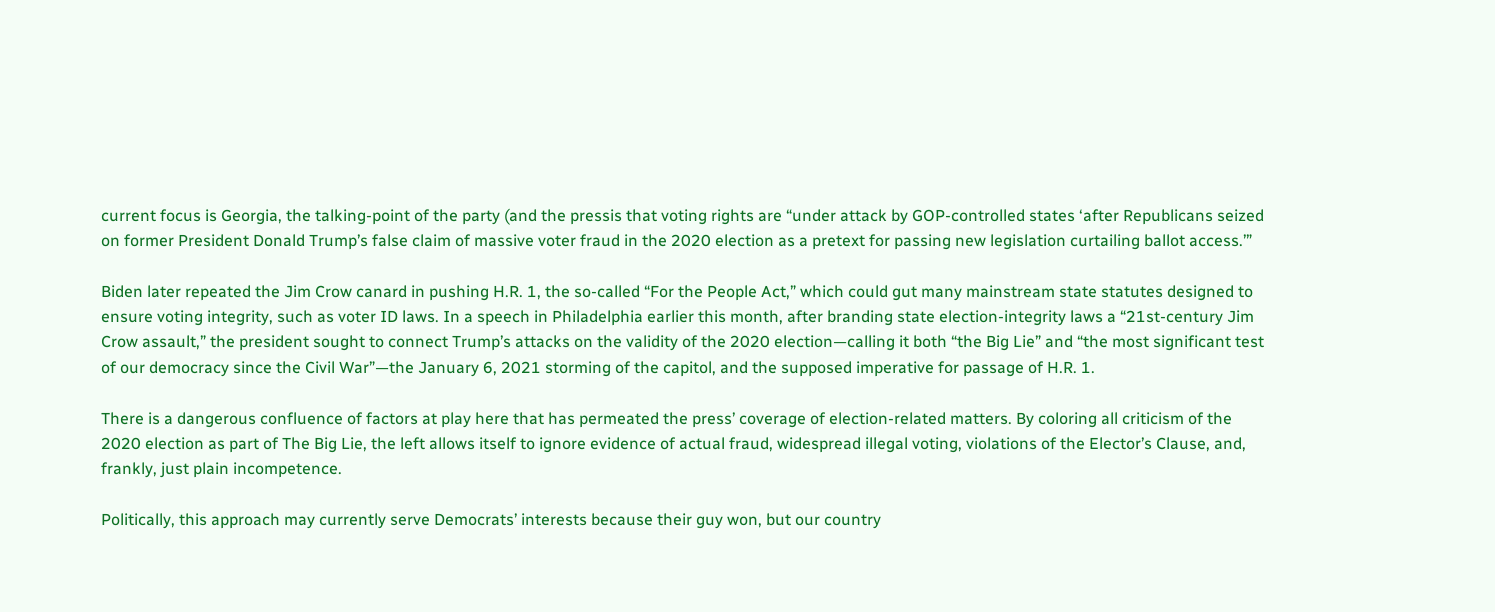current focus is Georgia, the talking-point of the party (and the pressis that voting rights are “under attack by GOP-controlled states ‘after Republicans seized on former President Donald Trump’s false claim of massive voter fraud in the 2020 election as a pretext for passing new legislation curtailing ballot access.’”

Biden later repeated the Jim Crow canard in pushing H.R. 1, the so-called “For the People Act,” which could gut many mainstream state statutes designed to ensure voting integrity, such as voter ID laws. In a speech in Philadelphia earlier this month, after branding state election-integrity laws a “21st-century Jim Crow assault,” the president sought to connect Trump’s attacks on the validity of the 2020 election—calling it both “the Big Lie” and “the most significant test of our democracy since the Civil War”—the January 6, 2021 storming of the capitol, and the supposed imperative for passage of H.R. 1.

There is a dangerous confluence of factors at play here that has permeated the press’ coverage of election-related matters. By coloring all criticism of the 2020 election as part of The Big Lie, the left allows itself to ignore evidence of actual fraud, widespread illegal voting, violations of the Elector’s Clause, and, frankly, just plain incompetence.

Politically, this approach may currently serve Democrats’ interests because their guy won, but our country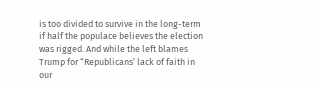is too divided to survive in the long-term if half the populace believes the election was rigged. And while the left blames Trump for “Republicans’ lack of faith in our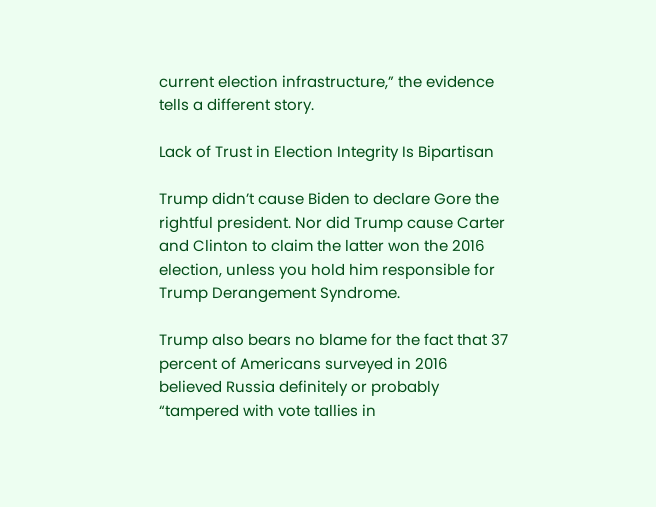current election infrastructure,” the evidence tells a different story.

Lack of Trust in Election Integrity Is Bipartisan

Trump didn’t cause Biden to declare Gore the rightful president. Nor did Trump cause Carter and Clinton to claim the latter won the 2016 election, unless you hold him responsible for Trump Derangement Syndrome.

Trump also bears no blame for the fact that 37 percent of Americans surveyed in 2016 believed Russia definitely or probably “tampered with vote tallies in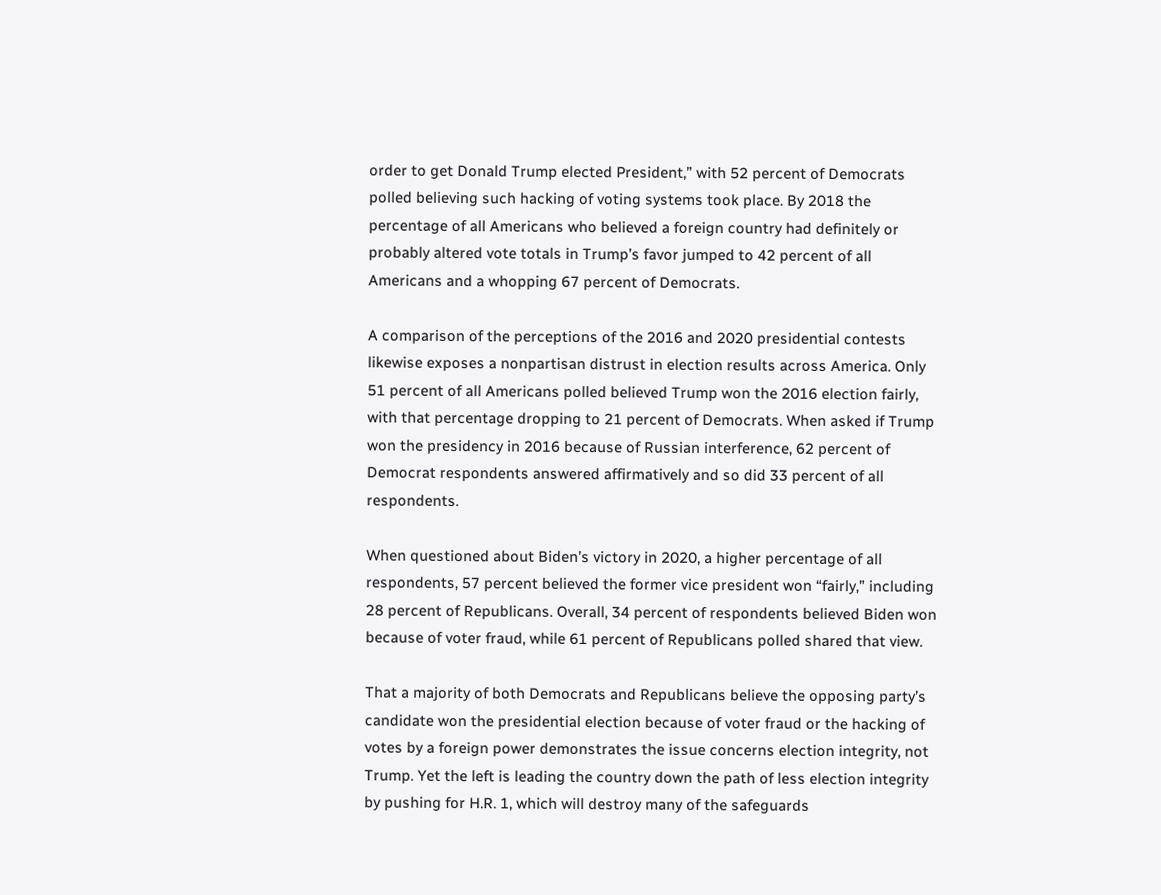order to get Donald Trump elected President,” with 52 percent of Democrats polled believing such hacking of voting systems took place. By 2018 the percentage of all Americans who believed a foreign country had definitely or probably altered vote totals in Trump’s favor jumped to 42 percent of all Americans and a whopping 67 percent of Democrats.

A comparison of the perceptions of the 2016 and 2020 presidential contests likewise exposes a nonpartisan distrust in election results across America. Only 51 percent of all Americans polled believed Trump won the 2016 election fairly, with that percentage dropping to 21 percent of Democrats. When asked if Trump won the presidency in 2016 because of Russian interference, 62 percent of Democrat respondents answered affirmatively and so did 33 percent of all respondents.

When questioned about Biden’s victory in 2020, a higher percentage of all respondents, 57 percent believed the former vice president won “fairly,” including 28 percent of Republicans. Overall, 34 percent of respondents believed Biden won because of voter fraud, while 61 percent of Republicans polled shared that view.

That a majority of both Democrats and Republicans believe the opposing party’s candidate won the presidential election because of voter fraud or the hacking of votes by a foreign power demonstrates the issue concerns election integrity, not Trump. Yet the left is leading the country down the path of less election integrity by pushing for H.R. 1, which will destroy many of the safeguards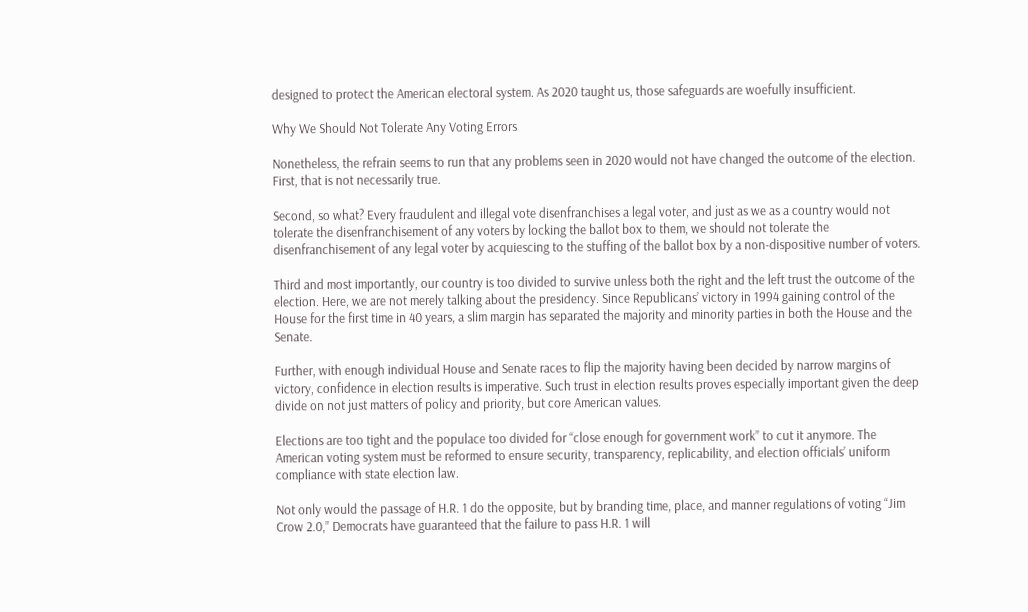designed to protect the American electoral system. As 2020 taught us, those safeguards are woefully insufficient.

Why We Should Not Tolerate Any Voting Errors

Nonetheless, the refrain seems to run that any problems seen in 2020 would not have changed the outcome of the election. First, that is not necessarily true.

Second, so what? Every fraudulent and illegal vote disenfranchises a legal voter, and just as we as a country would not tolerate the disenfranchisement of any voters by locking the ballot box to them, we should not tolerate the disenfranchisement of any legal voter by acquiescing to the stuffing of the ballot box by a non-dispositive number of voters.

Third and most importantly, our country is too divided to survive unless both the right and the left trust the outcome of the election. Here, we are not merely talking about the presidency. Since Republicans’ victory in 1994 gaining control of the House for the first time in 40 years, a slim margin has separated the majority and minority parties in both the House and the Senate.

Further, with enough individual House and Senate races to flip the majority having been decided by narrow margins of victory, confidence in election results is imperative. Such trust in election results proves especially important given the deep divide on not just matters of policy and priority, but core American values.

Elections are too tight and the populace too divided for “close enough for government work” to cut it anymore. The American voting system must be reformed to ensure security, transparency, replicability, and election officials’ uniform compliance with state election law.

Not only would the passage of H.R. 1 do the opposite, but by branding time, place, and manner regulations of voting “Jim Crow 2.0,” Democrats have guaranteed that the failure to pass H.R. 1 will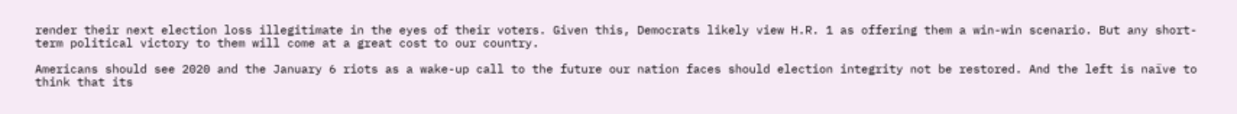render their next election loss illegitimate in the eyes of their voters. Given this, Democrats likely view H.R. 1 as offering them a win-win scenario. But any short-term political victory to them will come at a great cost to our country.

Americans should see 2020 and the January 6 riots as a wake-up call to the future our nation faces should election integrity not be restored. And the left is naïve to think that its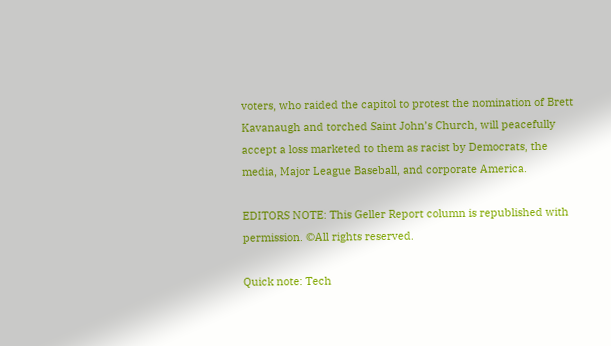voters, who raided the capitol to protest the nomination of Brett Kavanaugh and torched Saint John’s Church, will peacefully accept a loss marketed to them as racist by Democrats, the media, Major League Baseball, and corporate America.

EDITORS NOTE: This Geller Report column is republished with permission. ©All rights reserved.

Quick note: Tech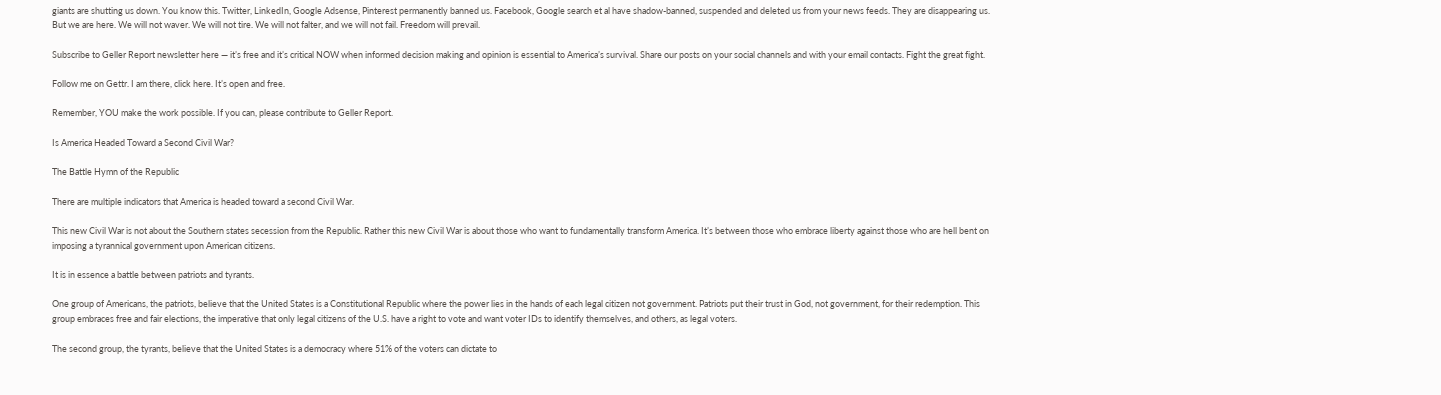giants are shutting us down. You know this. Twitter, LinkedIn, Google Adsense, Pinterest permanently banned us. Facebook, Google search et al have shadow-banned, suspended and deleted us from your news feeds. They are disappearing us. But we are here. We will not waver. We will not tire. We will not falter, and we will not fail. Freedom will prevail.

Subscribe to Geller Report newsletter here — it’s free and it’s critical NOW when informed decision making and opinion is essential to America’s survival. Share our posts on your social channels and with your email contacts. Fight the great fight.

Follow me on Gettr. I am there, click here. It’s open and free.

Remember, YOU make the work possible. If you can, please contribute to Geller Report.

Is America Headed Toward a Second Civil War?

The Battle Hymn of the Republic

There are multiple indicators that America is headed toward a second Civil War.

This new Civil War is not about the Southern states secession from the Republic. Rather this new Civil War is about those who want to fundamentally transform America. It’s between those who embrace liberty against those who are hell bent on imposing a tyrannical government upon American citizens.

It is in essence a battle between patriots and tyrants.

One group of Americans, the patriots, believe that the United States is a Constitutional Republic where the power lies in the hands of each legal citizen not government. Patriots put their trust in God, not government, for their redemption. This group embraces free and fair elections, the imperative that only legal citizens of the U.S. have a right to vote and want voter IDs to identify themselves, and others, as legal voters.

The second group, the tyrants, believe that the United States is a democracy where 51% of the voters can dictate to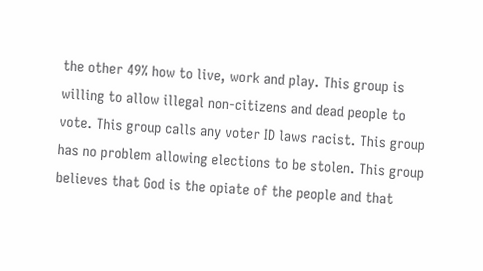the other 49% how to live, work and play. This group is willing to allow illegal non-citizens and dead people to vote. This group calls any voter ID laws racist. This group has no problem allowing elections to be stolen. This group believes that God is the opiate of the people and that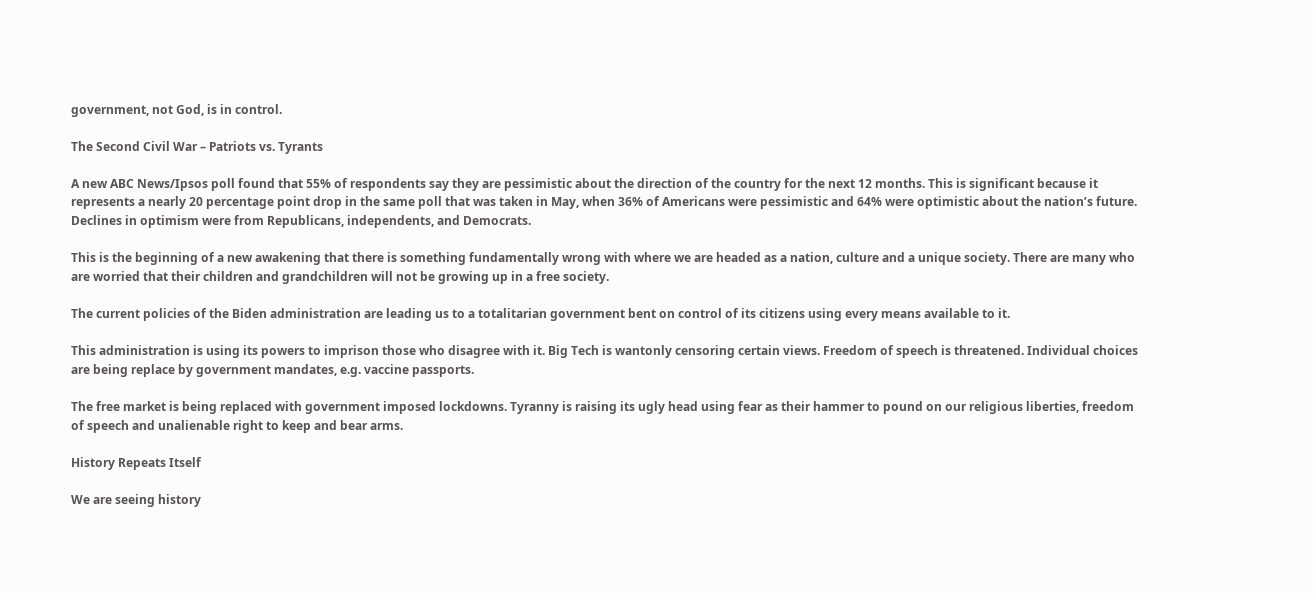government, not God, is in control.

The Second Civil War – Patriots vs. Tyrants

A new ABC News/Ipsos poll found that 55% of respondents say they are pessimistic about the direction of the country for the next 12 months. This is significant because it represents a nearly 20 percentage point drop in the same poll that was taken in May, when 36% of Americans were pessimistic and 64% were optimistic about the nation’s future. Declines in optimism were from Republicans, independents, and Democrats.

This is the beginning of a new awakening that there is something fundamentally wrong with where we are headed as a nation, culture and a unique society. There are many who are worried that their children and grandchildren will not be growing up in a free society.

The current policies of the Biden administration are leading us to a totalitarian government bent on control of its citizens using every means available to it.

This administration is using its powers to imprison those who disagree with it. Big Tech is wantonly censoring certain views. Freedom of speech is threatened. Individual choices are being replace by government mandates, e.g. vaccine passports.

The free market is being replaced with government imposed lockdowns. Tyranny is raising its ugly head using fear as their hammer to pound on our religious liberties, freedom of speech and unalienable right to keep and bear arms.

History Repeats Itself

We are seeing history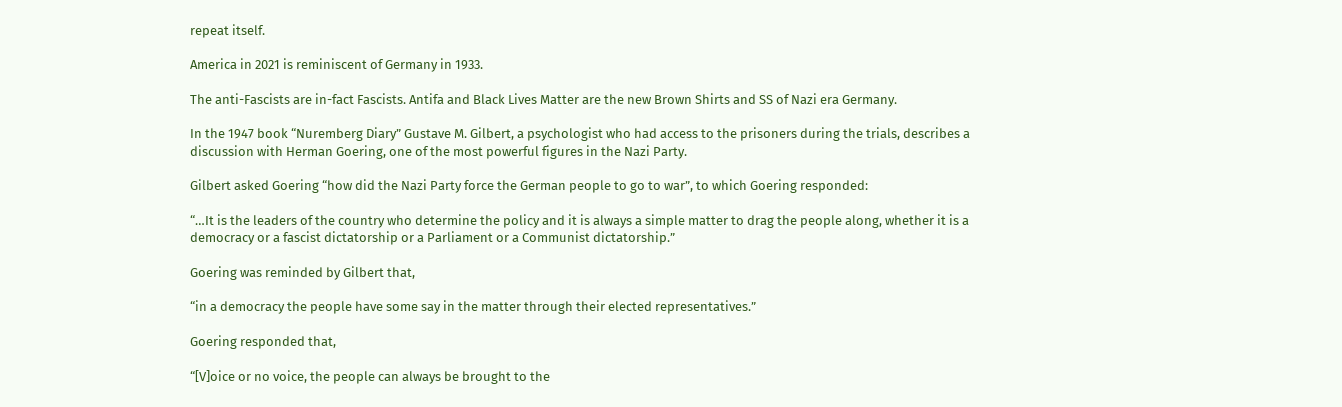repeat itself.

America in 2021 is reminiscent of Germany in 1933.

The anti-Fascists are in-fact Fascists. Antifa and Black Lives Matter are the new Brown Shirts and SS of Nazi era Germany.

In the 1947 book “Nuremberg Diary” Gustave M. Gilbert, a psychologist who had access to the prisoners during the trials, describes a discussion with Herman Goering, one of the most powerful figures in the Nazi Party.

Gilbert asked Goering “how did the Nazi Party force the German people to go to war”, to which Goering responded:

“…It is the leaders of the country who determine the policy and it is always a simple matter to drag the people along, whether it is a democracy or a fascist dictatorship or a Parliament or a Communist dictatorship.”

Goering was reminded by Gilbert that,

“in a democracy the people have some say in the matter through their elected representatives.”

Goering responded that,

“[V]oice or no voice, the people can always be brought to the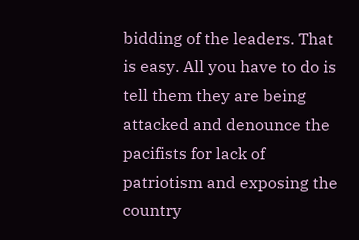bidding of the leaders. That is easy. All you have to do is tell them they are being attacked and denounce the pacifists for lack of patriotism and exposing the country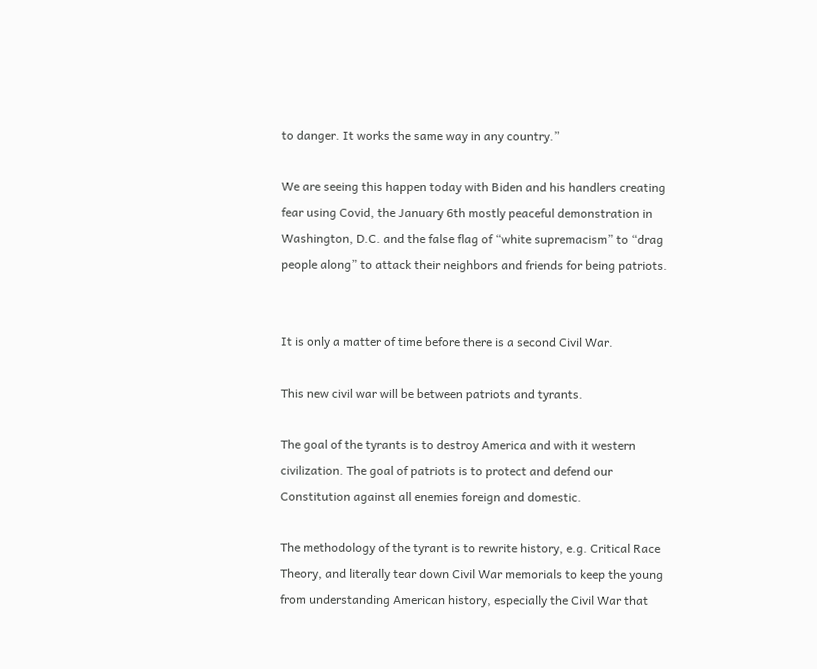to danger. It works the same way in any country.”

We are seeing this happen today with Biden and his handlers creating fear using Covid, the January 6th mostly peaceful demonstration in Washington, D.C. and the false flag of “white supremacism” to “drag people along” to attack their neighbors and friends for being patriots.


It is only a matter of time before there is a second Civil War.

This new civil war will be between patriots and tyrants.

The goal of the tyrants is to destroy America and with it western civilization. The goal of patriots is to protect and defend our Constitution against all enemies foreign and domestic.

The methodology of the tyrant is to rewrite history, e.g. Critical Race Theory, and literally tear down Civil War memorials to keep the young from understanding American history, especially the Civil War that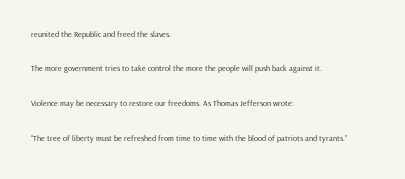reunited the Republic and freed the slaves.

The more government tries to take control the more the people will push back against it.

Violence may be necessary to restore our freedoms. As Thomas Jefferson wrote:

“The tree of liberty must be refreshed from time to time with the blood of patriots and tyrants.”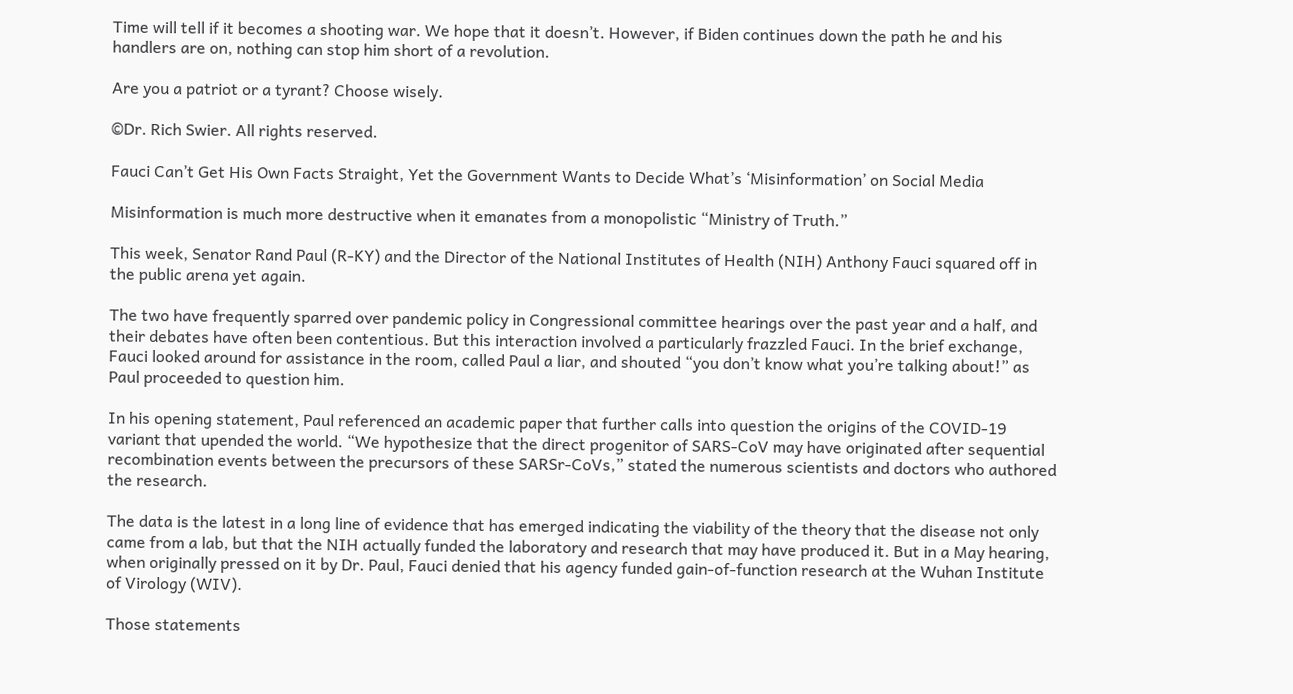Time will tell if it becomes a shooting war. We hope that it doesn’t. However, if Biden continues down the path he and his handlers are on, nothing can stop him short of a revolution.

Are you a patriot or a tyrant? Choose wisely.

©Dr. Rich Swier. All rights reserved.

Fauci Can’t Get His Own Facts Straight, Yet the Government Wants to Decide What’s ‘Misinformation’ on Social Media

Misinformation is much more destructive when it emanates from a monopolistic “Ministry of Truth.”

This week, Senator Rand Paul (R-KY) and the Director of the National Institutes of Health (NIH) Anthony Fauci squared off in the public arena yet again.

The two have frequently sparred over pandemic policy in Congressional committee hearings over the past year and a half, and their debates have often been contentious. But this interaction involved a particularly frazzled Fauci. In the brief exchange, Fauci looked around for assistance in the room, called Paul a liar, and shouted “you don’t know what you’re talking about!” as Paul proceeded to question him.

In his opening statement, Paul referenced an academic paper that further calls into question the origins of the COVID-19 variant that upended the world. “We hypothesize that the direct progenitor of SARS-CoV may have originated after sequential recombination events between the precursors of these SARSr-CoVs,” stated the numerous scientists and doctors who authored the research.

The data is the latest in a long line of evidence that has emerged indicating the viability of the theory that the disease not only came from a lab, but that the NIH actually funded the laboratory and research that may have produced it. But in a May hearing, when originally pressed on it by Dr. Paul, Fauci denied that his agency funded gain-of-function research at the Wuhan Institute of Virology (WIV).

Those statements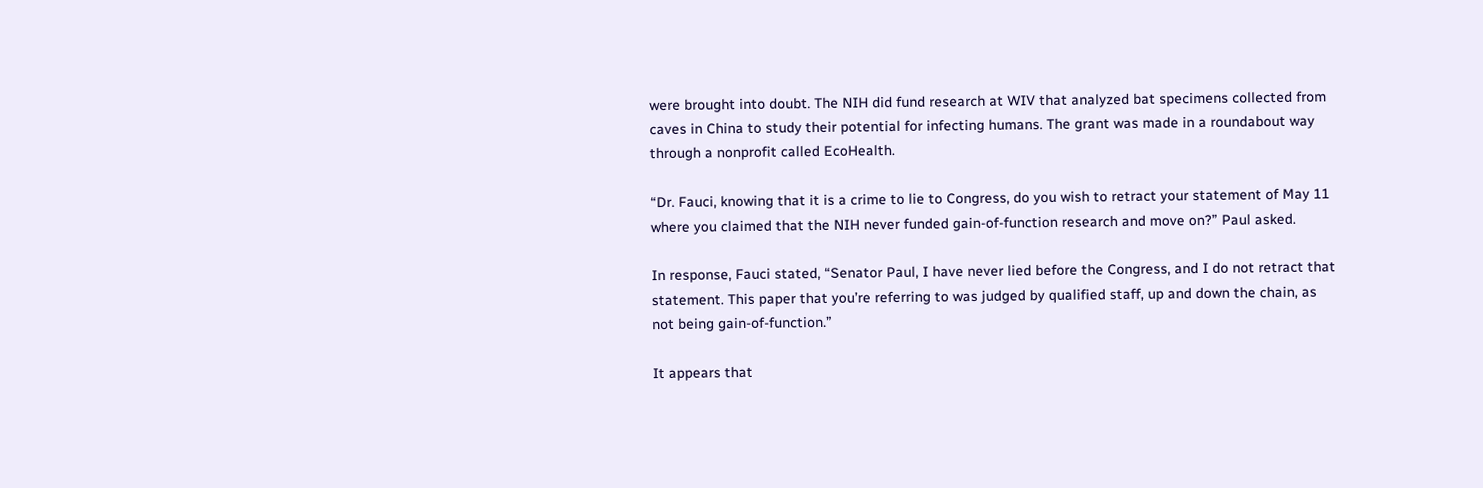were brought into doubt. The NIH did fund research at WIV that analyzed bat specimens collected from caves in China to study their potential for infecting humans. The grant was made in a roundabout way through a nonprofit called EcoHealth.

“Dr. Fauci, knowing that it is a crime to lie to Congress, do you wish to retract your statement of May 11 where you claimed that the NIH never funded gain-of-function research and move on?” Paul asked.

In response, Fauci stated, “Senator Paul, I have never lied before the Congress, and I do not retract that statement. This paper that you’re referring to was judged by qualified staff, up and down the chain, as not being gain-of-function.”

It appears that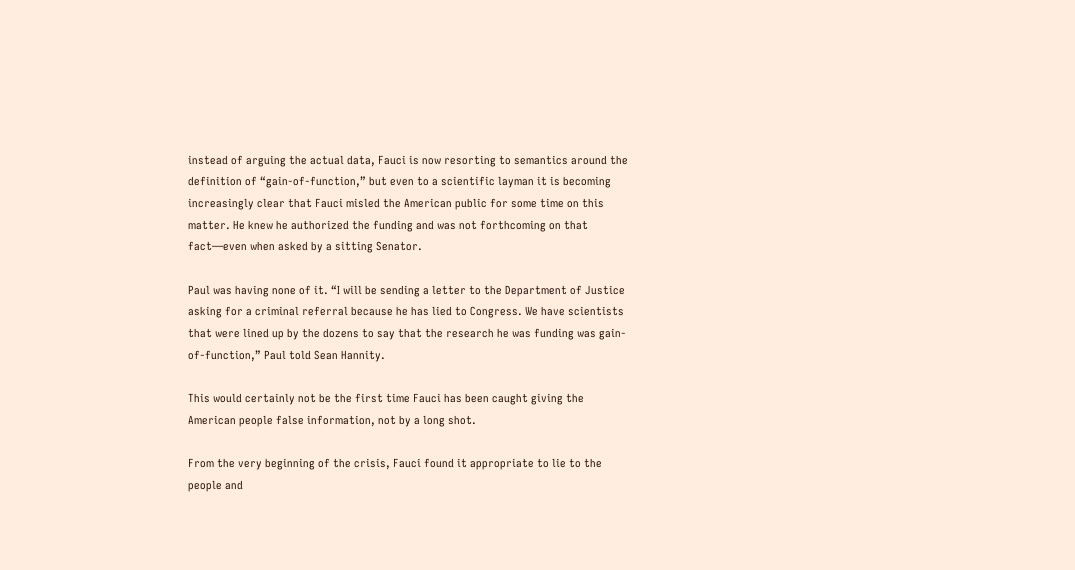instead of arguing the actual data, Fauci is now resorting to semantics around the definition of “gain-of-function,” but even to a scientific layman it is becoming increasingly clear that Fauci misled the American public for some time on this matter. He knew he authorized the funding and was not forthcoming on that fact—even when asked by a sitting Senator.

Paul was having none of it. “I will be sending a letter to the Department of Justice asking for a criminal referral because he has lied to Congress. We have scientists that were lined up by the dozens to say that the research he was funding was gain-of-function,” Paul told Sean Hannity.

This would certainly not be the first time Fauci has been caught giving the American people false information, not by a long shot.

From the very beginning of the crisis, Fauci found it appropriate to lie to the people and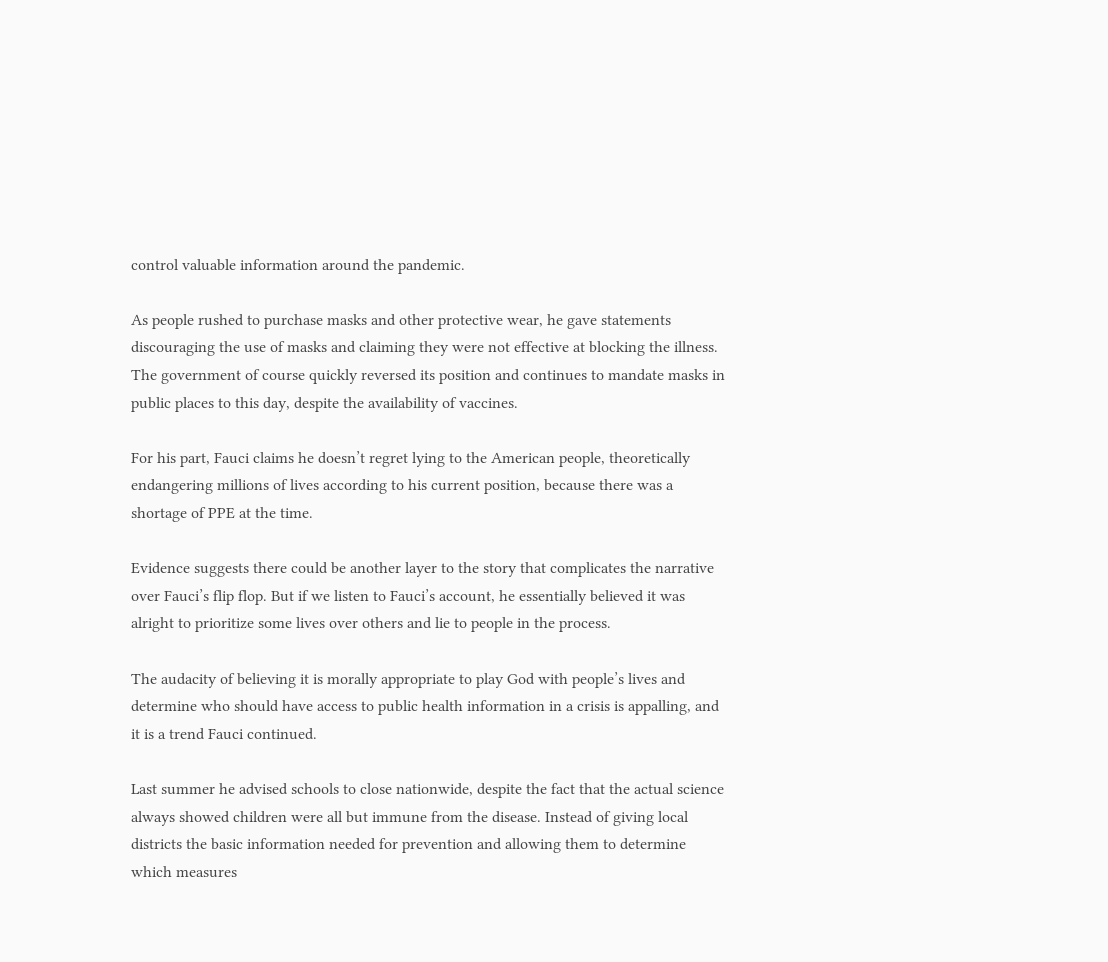control valuable information around the pandemic.

As people rushed to purchase masks and other protective wear, he gave statements discouraging the use of masks and claiming they were not effective at blocking the illness. The government of course quickly reversed its position and continues to mandate masks in public places to this day, despite the availability of vaccines.

For his part, Fauci claims he doesn’t regret lying to the American people, theoretically endangering millions of lives according to his current position, because there was a shortage of PPE at the time.

Evidence suggests there could be another layer to the story that complicates the narrative over Fauci’s flip flop. But if we listen to Fauci’s account, he essentially believed it was alright to prioritize some lives over others and lie to people in the process.

The audacity of believing it is morally appropriate to play God with people’s lives and determine who should have access to public health information in a crisis is appalling, and it is a trend Fauci continued.

Last summer he advised schools to close nationwide, despite the fact that the actual science always showed children were all but immune from the disease. Instead of giving local districts the basic information needed for prevention and allowing them to determine which measures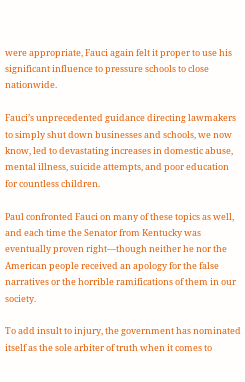were appropriate, Fauci again felt it proper to use his significant influence to pressure schools to close nationwide.

Fauci’s unprecedented guidance directing lawmakers to simply shut down businesses and schools, we now know, led to devastating increases in domestic abuse, mental illness, suicide attempts, and poor education for countless children.

Paul confronted Fauci on many of these topics as well, and each time the Senator from Kentucky was eventually proven right—though neither he nor the American people received an apology for the false narratives or the horrible ramifications of them in our society.

To add insult to injury, the government has nominated itself as the sole arbiter of truth when it comes to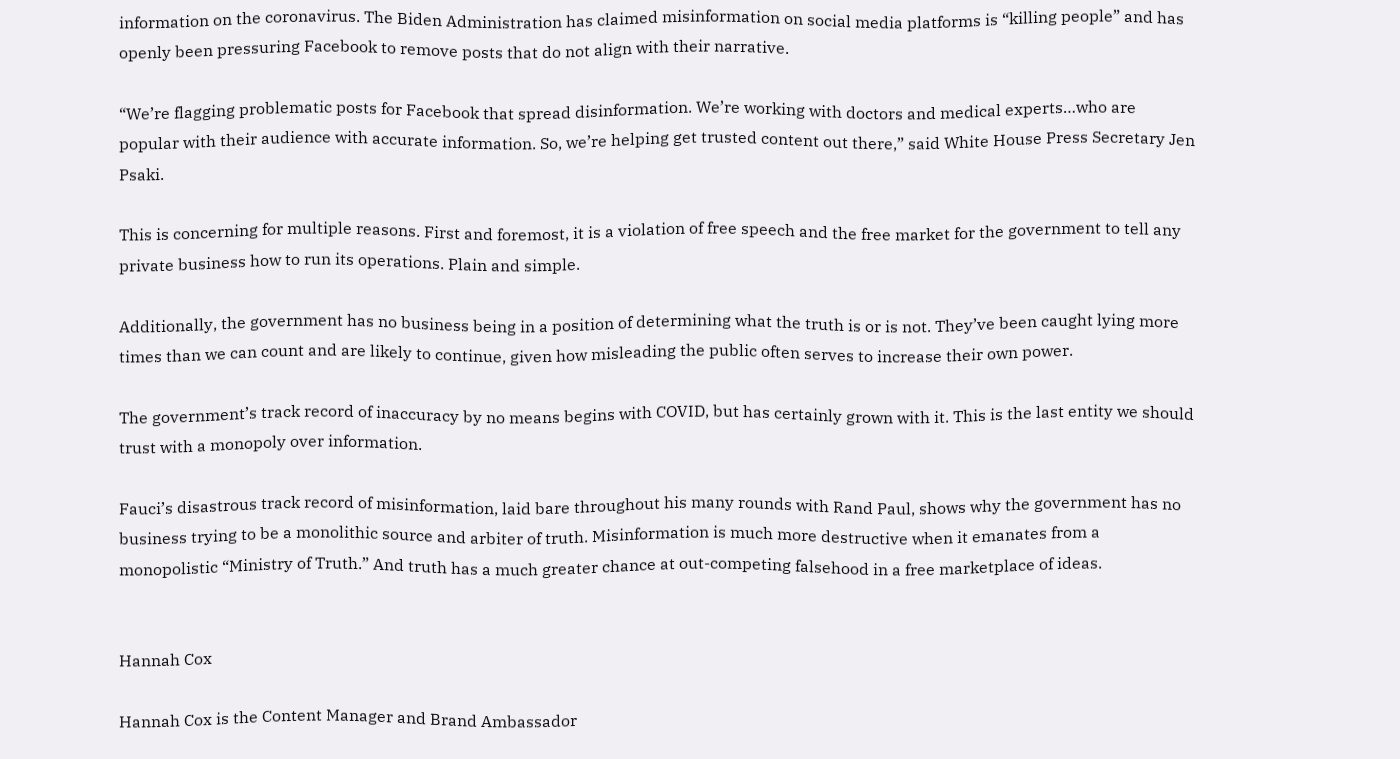information on the coronavirus. The Biden Administration has claimed misinformation on social media platforms is “killing people” and has openly been pressuring Facebook to remove posts that do not align with their narrative.

“We’re flagging problematic posts for Facebook that spread disinformation. We’re working with doctors and medical experts…who are popular with their audience with accurate information. So, we’re helping get trusted content out there,” said White House Press Secretary Jen Psaki.

This is concerning for multiple reasons. First and foremost, it is a violation of free speech and the free market for the government to tell any private business how to run its operations. Plain and simple.

Additionally, the government has no business being in a position of determining what the truth is or is not. They’ve been caught lying more times than we can count and are likely to continue, given how misleading the public often serves to increase their own power.

The government’s track record of inaccuracy by no means begins with COVID, but has certainly grown with it. This is the last entity we should trust with a monopoly over information.

Fauci’s disastrous track record of misinformation, laid bare throughout his many rounds with Rand Paul, shows why the government has no business trying to be a monolithic source and arbiter of truth. Misinformation is much more destructive when it emanates from a monopolistic “Ministry of Truth.” And truth has a much greater chance at out-competing falsehood in a free marketplace of ideas.


Hannah Cox

Hannah Cox is the Content Manager and Brand Ambassador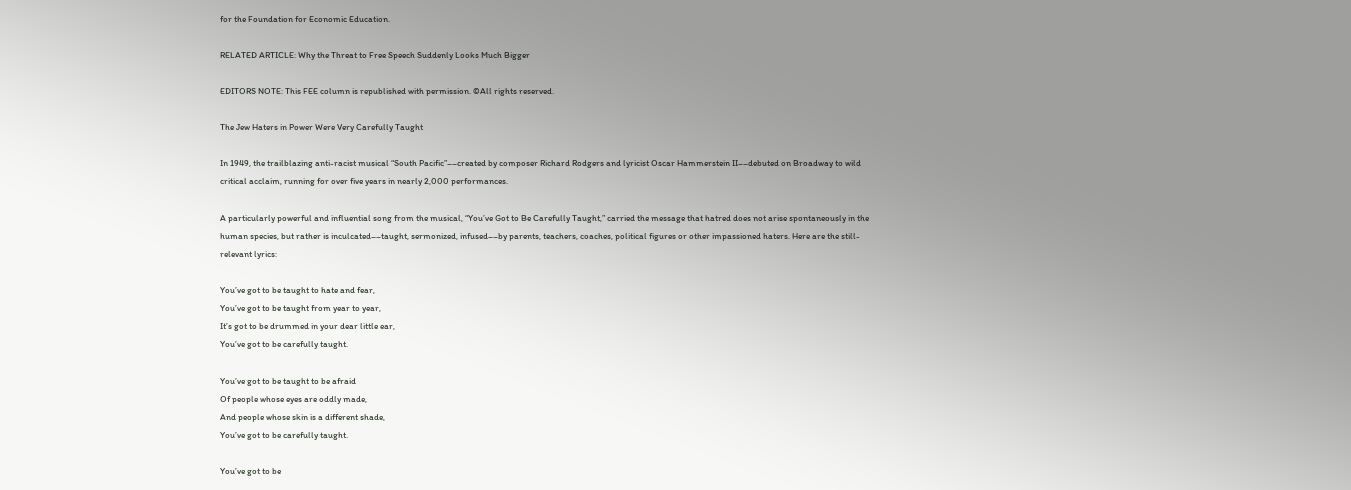for the Foundation for Economic Education.

RELATED ARTICLE: Why the Threat to Free Speech Suddenly Looks Much Bigger

EDITORS NOTE: This FEE column is republished with permission. ©All rights reserved.

The Jew Haters in Power Were Very Carefully Taught

In 1949, the trailblazing anti-racist musical “South Pacific”––created by composer Richard Rodgers and lyricist Oscar Hammerstein II––debuted on Broadway to wild critical acclaim, running for over five years in nearly 2,000 performances.

A particularly powerful and influential song from the musical, “You’ve Got to Be Carefully Taught,” carried the message that hatred does not arise spontaneously in the human species, but rather is inculcated––taught, sermonized, infused––by parents, teachers, coaches, political figures or other impassioned haters. Here are the still-relevant lyrics:

You’ve got to be taught to hate and fear,
You’ve got to be taught from year to year,
It’s got to be drummed in your dear little ear,
You’ve got to be carefully taught.

You’ve got to be taught to be afraid
Of people whose eyes are oddly made,
And people whose skin is a different shade,
You’ve got to be carefully taught.

You’ve got to be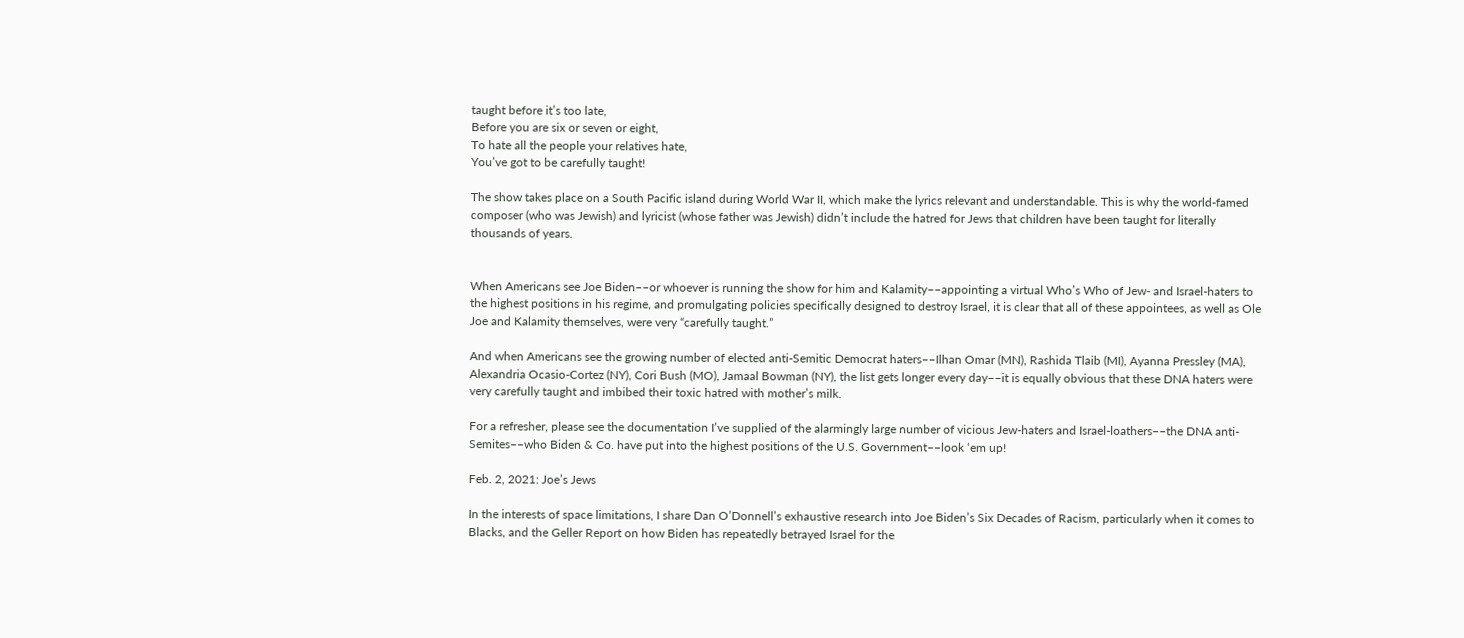taught before it’s too late,
Before you are six or seven or eight,
To hate all the people your relatives hate,
You’ve got to be carefully taught!

The show takes place on a South Pacific island during World War II, which make the lyrics relevant and understandable. This is why the world-famed composer (who was Jewish) and lyricist (whose father was Jewish) didn’t include the hatred for Jews that children have been taught for literally thousands of years.


When Americans see Joe Biden––or whoever is running the show for him and Kalamity––appointing a virtual Who’s Who of Jew- and Israel-haters to the highest positions in his regime, and promulgating policies specifically designed to destroy Israel, it is clear that all of these appointees, as well as Ole Joe and Kalamity themselves, were very “carefully taught.”

And when Americans see the growing number of elected anti-Semitic Democrat haters––Ilhan Omar (MN), Rashida Tlaib (MI), Ayanna Pressley (MA), Alexandria Ocasio-Cortez (NY), Cori Bush (MO), Jamaal Bowman (NY), the list gets longer every day––it is equally obvious that these DNA haters were very carefully taught and imbibed their toxic hatred with mother’s milk.

For a refresher, please see the documentation I’ve supplied of the alarmingly large number of vicious Jew-haters and Israel-loathers––the DNA anti-Semites––who Biden & Co. have put into the highest positions of the U.S. Government––look ‘em up!

Feb. 2, 2021: Joe’s Jews

In the interests of space limitations, I share Dan O’Donnell’s exhaustive research into Joe Biden’s Six Decades of Racism, particularly when it comes to Blacks, and the Geller Report on how Biden has repeatedly betrayed Israel for the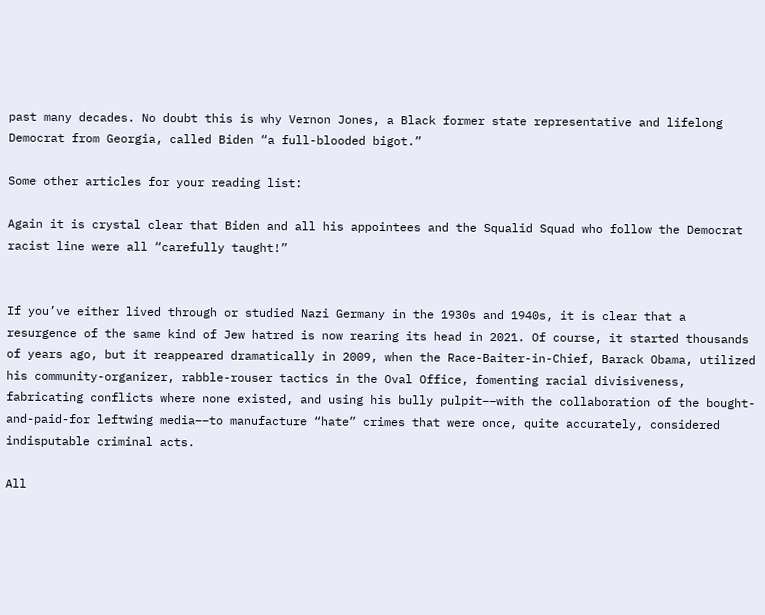past many decades. No doubt this is why Vernon Jones, a Black former state representative and lifelong Democrat from Georgia, called Biden “a full-blooded bigot.”

Some other articles for your reading list:

Again it is crystal clear that Biden and all his appointees and the Squalid Squad who follow the Democrat racist line were all “carefully taught!”


If you’ve either lived through or studied Nazi Germany in the 1930s and 1940s, it is clear that a resurgence of the same kind of Jew hatred is now rearing its head in 2021. Of course, it started thousands of years ago, but it reappeared dramatically in 2009, when the Race-Baiter-in-Chief, Barack Obama, utilized his community-organizer, rabble-rouser tactics in the Oval Office, fomenting racial divisiveness, fabricating conflicts where none existed, and using his bully pulpit––with the collaboration of the bought-and-paid-for leftwing media––to manufacture “hate” crimes that were once, quite accurately, considered indisputable criminal acts.

All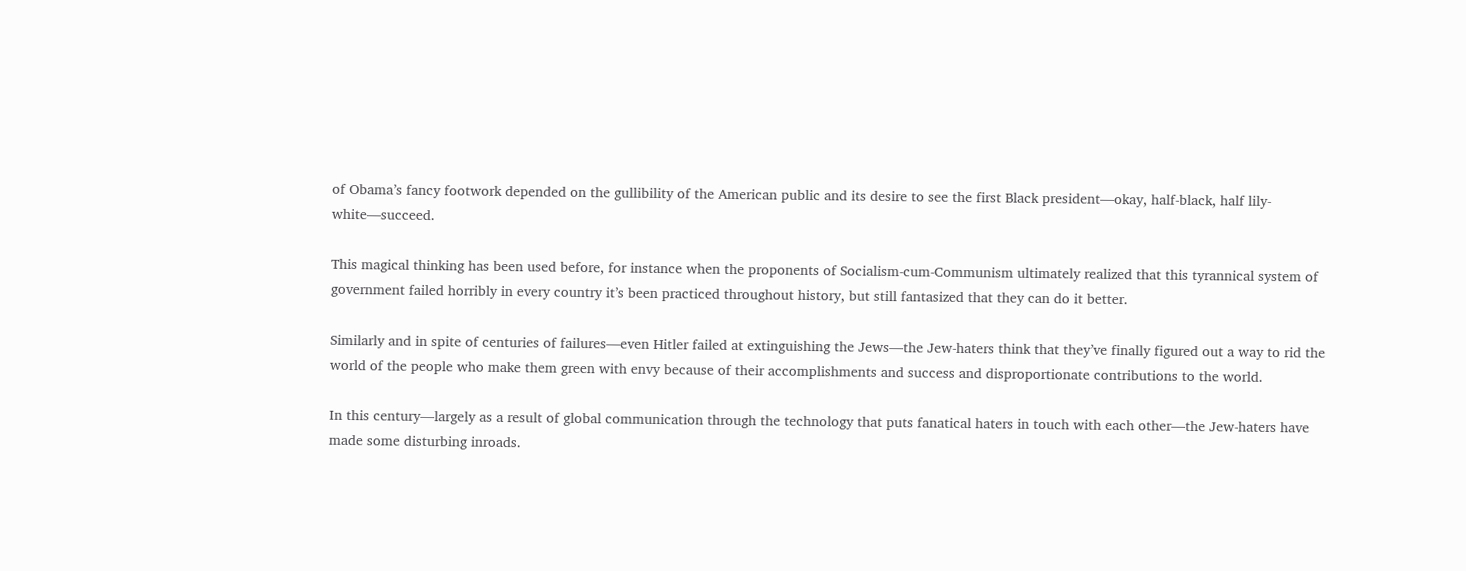of Obama’s fancy footwork depended on the gullibility of the American public and its desire to see the first Black president––okay, half-black, half lily-white––succeed.

This magical thinking has been used before, for instance when the proponents of Socialism-cum-Communism ultimately realized that this tyrannical system of government failed horribly in every country it’s been practiced throughout history, but still fantasized that they can do it better.

Similarly and in spite of centuries of failures––even Hitler failed at extinguishing the Jews––the Jew-haters think that they’ve finally figured out a way to rid the world of the people who make them green with envy because of their accomplishments and success and disproportionate contributions to the world.

In this century––largely as a result of global communication through the technology that puts fanatical haters in touch with each other––the Jew-haters have made some disturbing inroads.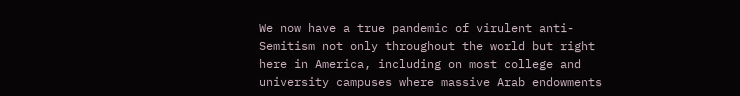We now have a true pandemic of virulent anti-Semitism not only throughout the world but right here in America, including on most college and university campuses where massive Arab endowments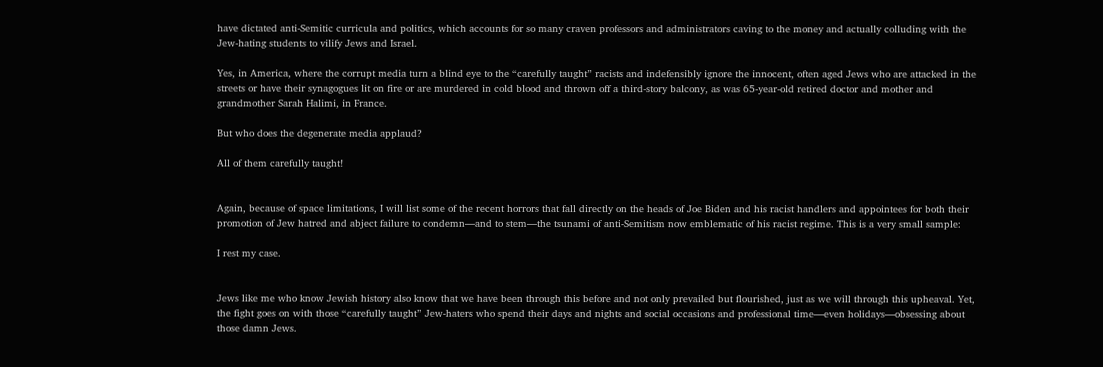have dictated anti-Semitic curricula and politics, which accounts for so many craven professors and administrators caving to the money and actually colluding with the Jew-hating students to vilify Jews and Israel.

Yes, in America, where the corrupt media turn a blind eye to the “carefully taught” racists and indefensibly ignore the innocent, often aged Jews who are attacked in the streets or have their synagogues lit on fire or are murdered in cold blood and thrown off a third-story balcony, as was 65-year-old retired doctor and mother and grandmother Sarah Halimi, in France.

But who does the degenerate media applaud?

All of them carefully taught!


Again, because of space limitations, I will list some of the recent horrors that fall directly on the heads of Joe Biden and his racist handlers and appointees for both their promotion of Jew hatred and abject failure to condemn––and to stem––the tsunami of anti-Semitism now emblematic of his racist regime. This is a very small sample:

I rest my case.


Jews like me who know Jewish history also know that we have been through this before and not only prevailed but flourished, just as we will through this upheaval. Yet, the fight goes on with those “carefully taught” Jew-haters who spend their days and nights and social occasions and professional time––even holidays––obsessing about those damn Jews.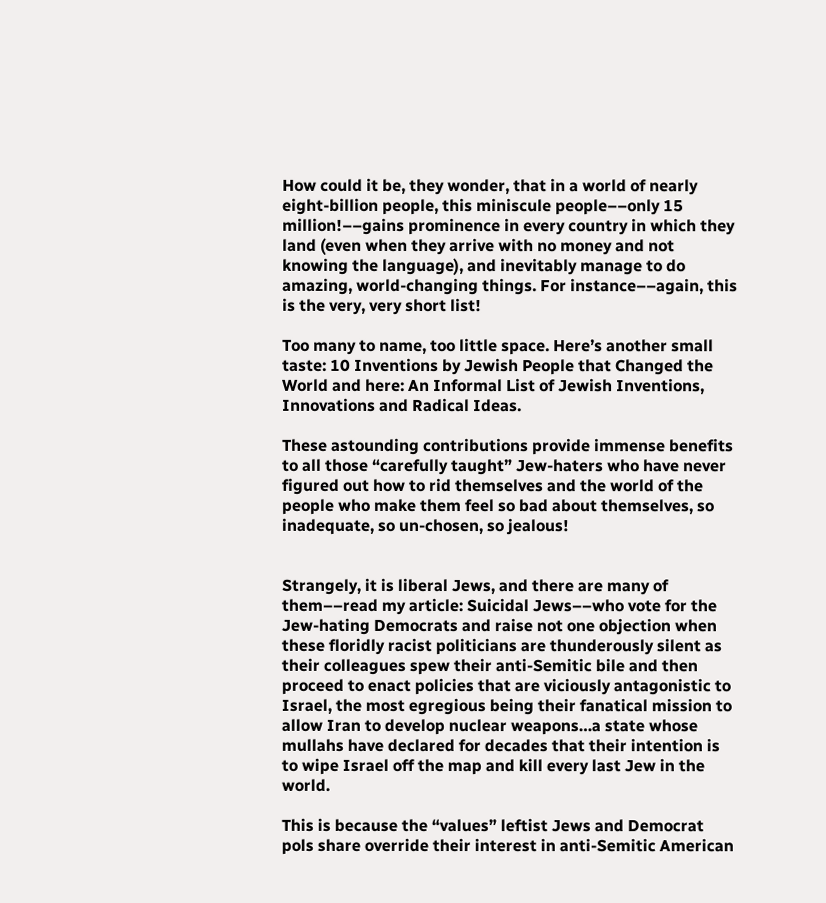How could it be, they wonder, that in a world of nearly eight-billion people, this miniscule people––only 15 million!––gains prominence in every country in which they land (even when they arrive with no money and not knowing the language), and inevitably manage to do amazing, world-changing things. For instance––again, this is the very, very short list!

Too many to name, too little space. Here’s another small taste: 10 Inventions by Jewish People that Changed the World and here: An Informal List of Jewish Inventions, Innovations and Radical Ideas.

These astounding contributions provide immense benefits to all those “carefully taught” Jew-haters who have never figured out how to rid themselves and the world of the people who make them feel so bad about themselves, so inadequate, so un-chosen, so jealous!


Strangely, it is liberal Jews, and there are many of them––read my article: Suicidal Jews––who vote for the Jew-hating Democrats and raise not one objection when these floridly racist politicians are thunderously silent as their colleagues spew their anti-Semitic bile and then proceed to enact policies that are viciously antagonistic to Israel, the most egregious being their fanatical mission to allow Iran to develop nuclear weapons…a state whose mullahs have declared for decades that their intention is to wipe Israel off the map and kill every last Jew in the world.

This is because the “values” leftist Jews and Democrat pols share override their interest in anti-Semitic American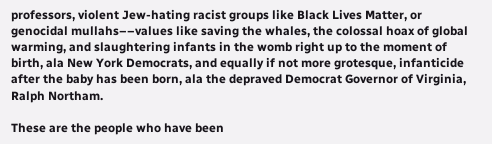professors, violent Jew-hating racist groups like Black Lives Matter, or genocidal mullahs––values like saving the whales, the colossal hoax of global warming, and slaughtering infants in the womb right up to the moment of birth, ala New York Democrats, and equally if not more grotesque, infanticide after the baby has been born, ala the depraved Democrat Governor of Virginia, Ralph Northam.

These are the people who have been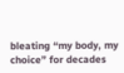bleating “my body, my choice” for decades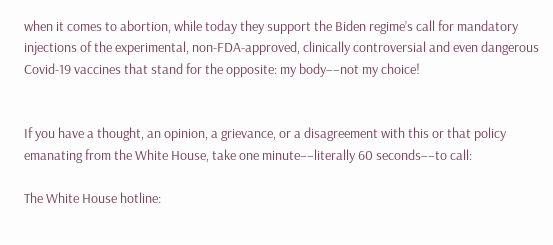when it comes to abortion, while today they support the Biden regime’s call for mandatory injections of the experimental, non-FDA-approved, clinically controversial and even dangerous Covid-19 vaccines that stand for the opposite: my body––not my choice!


If you have a thought, an opinion, a grievance, or a disagreement with this or that policy emanating from the White House, take one minute––literally 60 seconds––to call:

The White House hotline: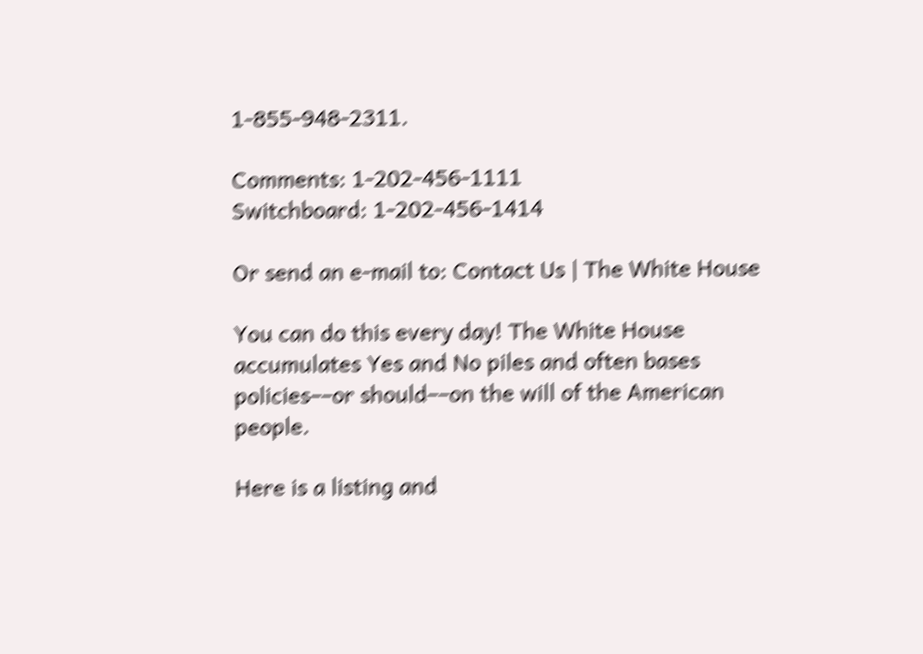1-855-948-2311.

Comments: 1-202-456-1111
Switchboard: 1-202-456-1414

Or send an e-mail to: Contact Us | The White House

You can do this every day! The White House accumulates Yes and No piles and often bases policies––or should––on the will of the American people.

Here is a listing and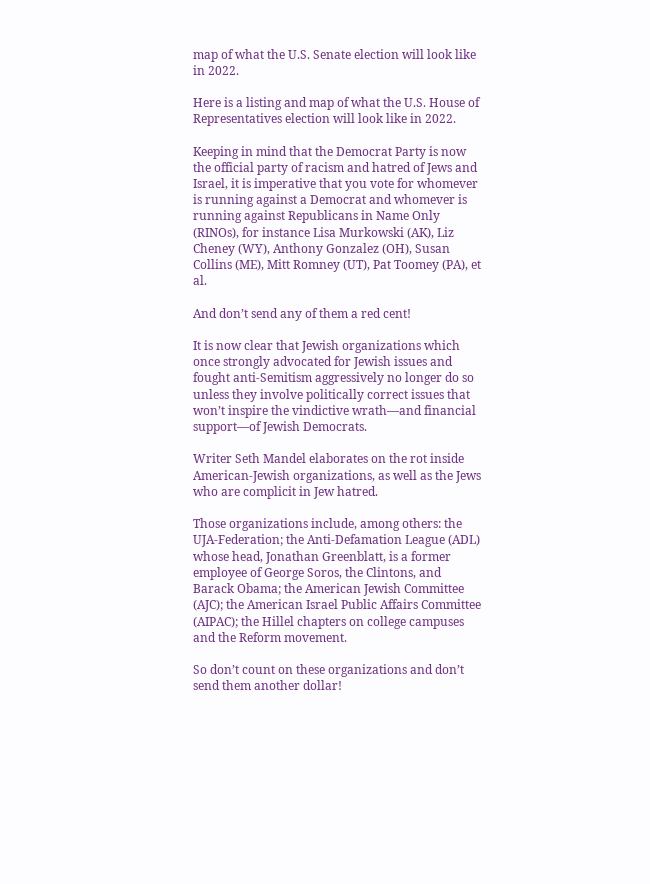map of what the U.S. Senate election will look like in 2022.

Here is a listing and map of what the U.S. House of Representatives election will look like in 2022.

Keeping in mind that the Democrat Party is now the official party of racism and hatred of Jews and Israel, it is imperative that you vote for whomever is running against a Democrat and whomever is running against Republicans in Name Only (RINOs), for instance Lisa Murkowski (AK), Liz Cheney (WY), Anthony Gonzalez (OH), Susan Collins (ME), Mitt Romney (UT), Pat Toomey (PA), et al.

And don’t send any of them a red cent!

It is now clear that Jewish organizations which once strongly advocated for Jewish issues and fought anti-Semitism aggressively no longer do so unless they involve politically correct issues that won’t inspire the vindictive wrath––and financial support––of Jewish Democrats.

Writer Seth Mandel elaborates on the rot inside American-Jewish organizations, as well as the Jews who are complicit in Jew hatred.

Those organizations include, among others: the UJA-Federation; the Anti-Defamation League (ADL) whose head, Jonathan Greenblatt, is a former employee of George Soros, the Clintons, and Barack Obama; the American Jewish Committee (AJC); the American Israel Public Affairs Committee (AIPAC); the Hillel chapters on college campuses and the Reform movement.

So don’t count on these organizations and don’t send them another dollar!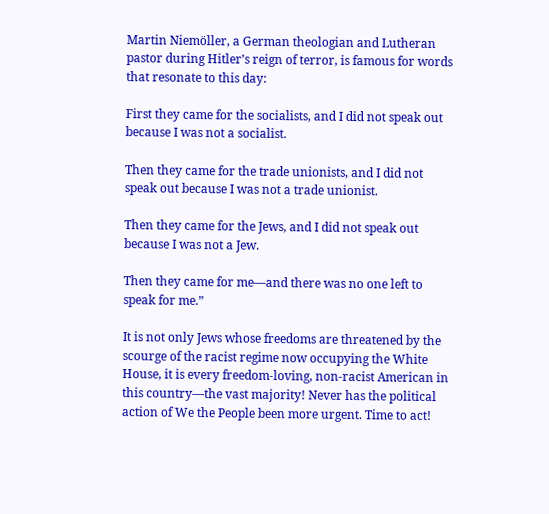Martin Niemöller, a German theologian and Lutheran pastor during Hitler’s reign of terror, is famous for words that resonate to this day:

First they came for the socialists, and I did not speak out because I was not a socialist.

Then they came for the trade unionists, and I did not speak out because I was not a trade unionist.

Then they came for the Jews, and I did not speak out because I was not a Jew.

Then they came for me—and there was no one left to speak for me.”

It is not only Jews whose freedoms are threatened by the scourge of the racist regime now occupying the White House, it is every freedom-loving, non-racist American in this country––the vast majority! Never has the political action of We the People been more urgent. Time to act!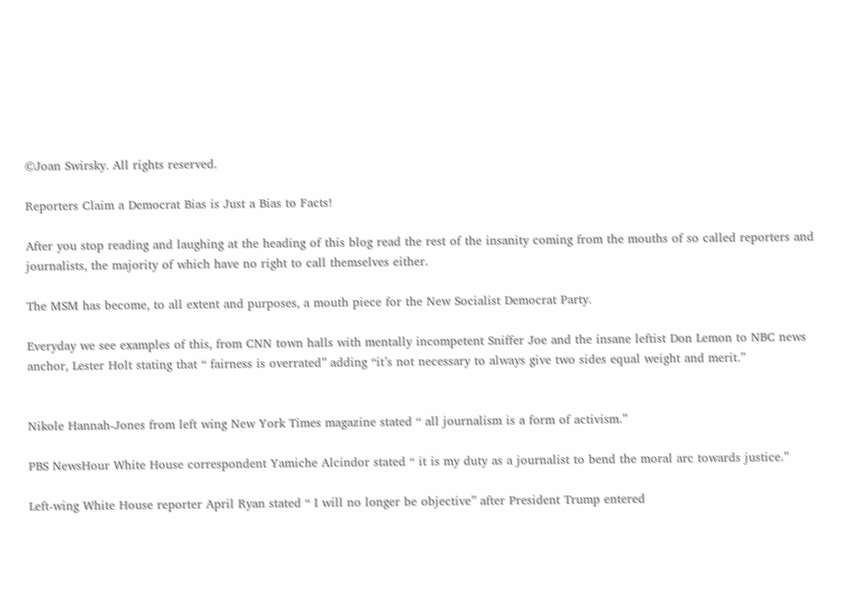©Joan Swirsky. All rights reserved.

Reporters Claim a Democrat Bias is Just a Bias to Facts!

After you stop reading and laughing at the heading of this blog read the rest of the insanity coming from the mouths of so called reporters and journalists, the majority of which have no right to call themselves either.

The MSM has become, to all extent and purposes, a mouth piece for the New Socialist Democrat Party.

Everyday we see examples of this, from CNN town halls with mentally incompetent Sniffer Joe and the insane leftist Don Lemon to NBC news anchor, Lester Holt stating that “ fairness is overrated” adding “it’s not necessary to always give two sides equal weight and merit.”


Nikole Hannah-Jones from left wing New York Times magazine stated “ all journalism is a form of activism.”

PBS NewsHour White House correspondent Yamiche Alcindor stated “ it is my duty as a journalist to bend the moral arc towards justice.”

Left-wing White House reporter April Ryan stated “ I will no longer be objective” after President Trump entered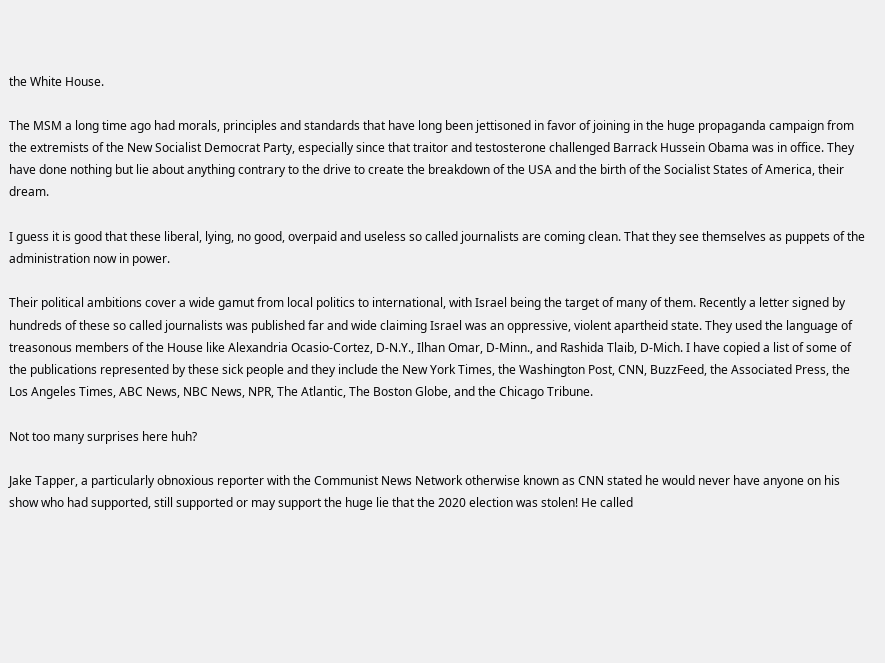the White House.

The MSM a long time ago had morals, principles and standards that have long been jettisoned in favor of joining in the huge propaganda campaign from the extremists of the New Socialist Democrat Party, especially since that traitor and testosterone challenged Barrack Hussein Obama was in office. They have done nothing but lie about anything contrary to the drive to create the breakdown of the USA and the birth of the Socialist States of America, their dream.

I guess it is good that these liberal, lying, no good, overpaid and useless so called journalists are coming clean. That they see themselves as puppets of the administration now in power.

Their political ambitions cover a wide gamut from local politics to international, with Israel being the target of many of them. Recently a letter signed by hundreds of these so called journalists was published far and wide claiming Israel was an oppressive, violent apartheid state. They used the language of treasonous members of the House like Alexandria Ocasio-Cortez, D-N.Y., Ilhan Omar, D-Minn., and Rashida Tlaib, D-Mich. I have copied a list of some of the publications represented by these sick people and they include the New York Times, the Washington Post, CNN, BuzzFeed, the Associated Press, the Los Angeles Times, ABC News, NBC News, NPR, The Atlantic, The Boston Globe, and the Chicago Tribune.

Not too many surprises here huh?

Jake Tapper, a particularly obnoxious reporter with the Communist News Network otherwise known as CNN stated he would never have anyone on his show who had supported, still supported or may support the huge lie that the 2020 election was stolen! He called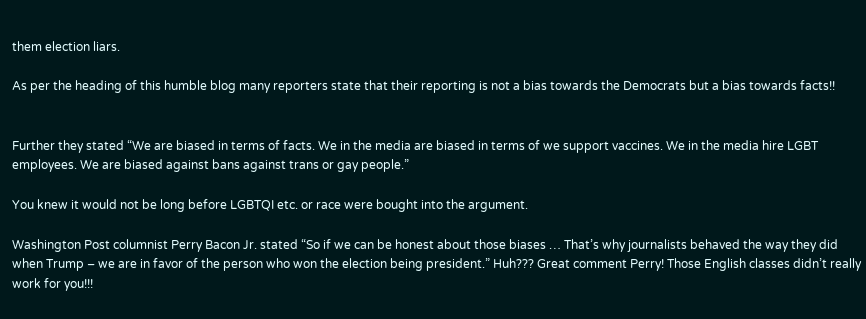them election liars.

As per the heading of this humble blog many reporters state that their reporting is not a bias towards the Democrats but a bias towards facts!!


Further they stated “We are biased in terms of facts. We in the media are biased in terms of we support vaccines. We in the media hire LGBT employees. We are biased against bans against trans or gay people.”

You knew it would not be long before LGBTQI etc. or race were bought into the argument.

Washington Post columnist Perry Bacon Jr. stated “So if we can be honest about those biases … That’s why journalists behaved the way they did when Trump – we are in favor of the person who won the election being president.” Huh??? Great comment Perry! Those English classes didn’t really work for you!!!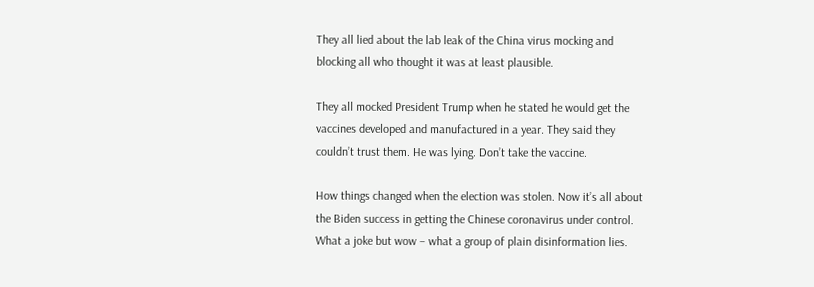They all lied about the lab leak of the China virus mocking and blocking all who thought it was at least plausible.

They all mocked President Trump when he stated he would get the vaccines developed and manufactured in a year. They said they couldn’t trust them. He was lying. Don’t take the vaccine.

How things changed when the election was stolen. Now it’s all about the Biden success in getting the Chinese coronavirus under control. What a joke but wow – what a group of plain disinformation lies.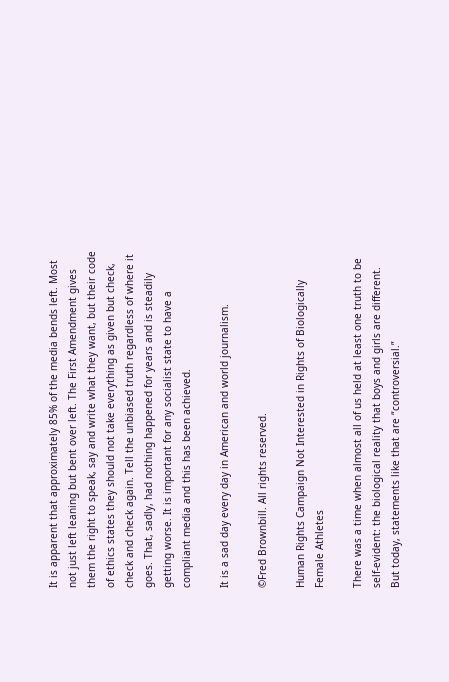It is apparent that approximately 85% of the media bends left. Most not just left leaning but bent over left. The First Amendment gives them the right to speak, say and write what they want, but their code of ethics states they should not take everything as given but check, check and check again. Tell the unbiased truth regardless of where it goes. That, sadly, had nothing happened for years and is steadily getting worse. It is important for any socialist state to have a compliant media and this has been achieved.

It is a sad day every day in American and world journalism.

©Fred Brownbill. All rights reserved.

Human Rights Campaign Not Interested in Rights of Biologically Female Athletes

There was a time when almost all of us held at least one truth to be self-evident: the biological reality that boys and girls are different. But today, statements like that are “controversial.”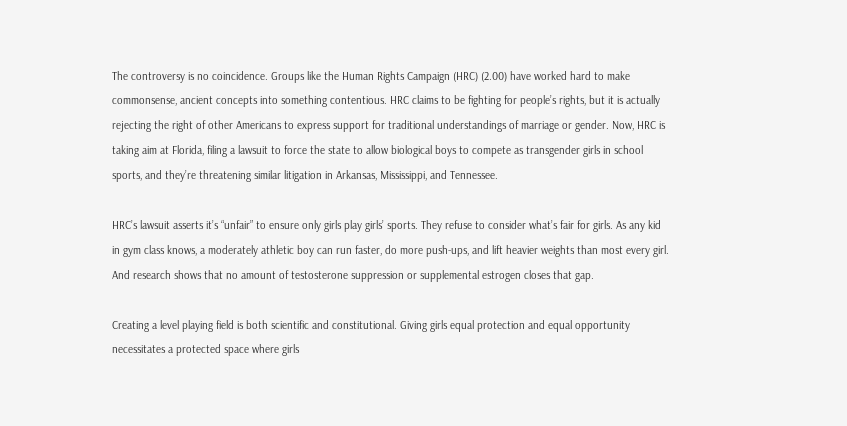The controversy is no coincidence. Groups like the Human Rights Campaign (HRC) (2.00) have worked hard to make commonsense, ancient concepts into something contentious. HRC claims to be fighting for people’s rights, but it is actually rejecting the right of other Americans to express support for traditional understandings of marriage or gender. Now, HRC is taking aim at Florida, filing a lawsuit to force the state to allow biological boys to compete as transgender girls in school sports, and they’re threatening similar litigation in Arkansas, Mississippi, and Tennessee.

HRC’s lawsuit asserts it’s “unfair” to ensure only girls play girls’ sports. They refuse to consider what’s fair for girls. As any kid in gym class knows, a moderately athletic boy can run faster, do more push-ups, and lift heavier weights than most every girl. And research shows that no amount of testosterone suppression or supplemental estrogen closes that gap.

Creating a level playing field is both scientific and constitutional. Giving girls equal protection and equal opportunity necessitates a protected space where girls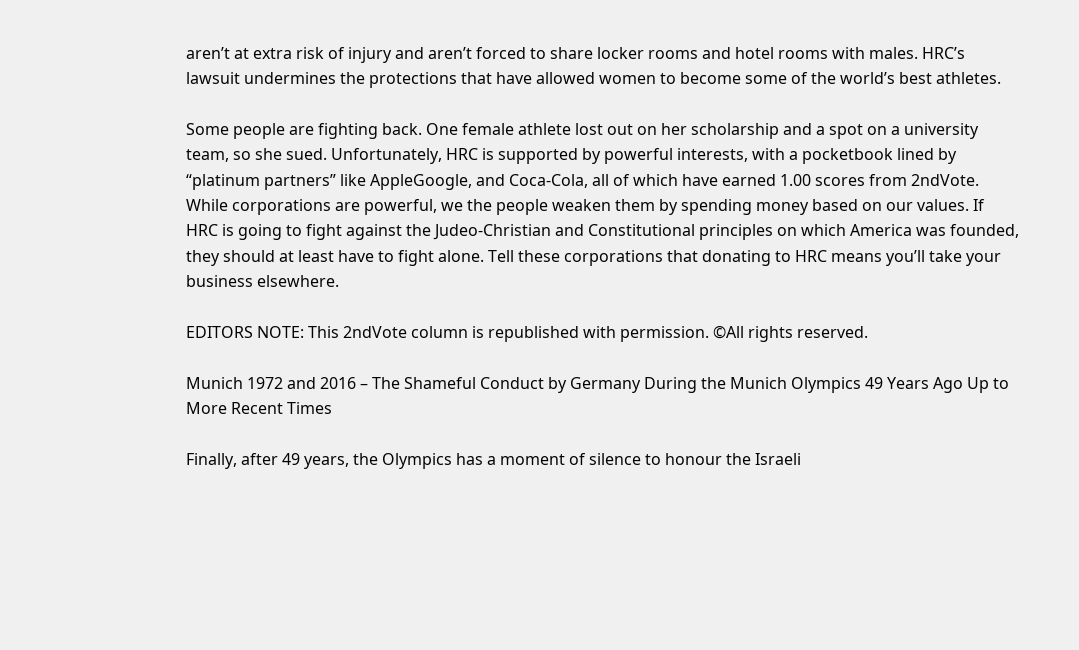aren’t at extra risk of injury and aren’t forced to share locker rooms and hotel rooms with males. HRC’s lawsuit undermines the protections that have allowed women to become some of the world’s best athletes.

Some people are fighting back. One female athlete lost out on her scholarship and a spot on a university team, so she sued. Unfortunately, HRC is supported by powerful interests, with a pocketbook lined by “platinum partners” like AppleGoogle, and Coca-Cola, all of which have earned 1.00 scores from 2ndVote. While corporations are powerful, we the people weaken them by spending money based on our values. If HRC is going to fight against the Judeo-Christian and Constitutional principles on which America was founded, they should at least have to fight alone. Tell these corporations that donating to HRC means you’ll take your business elsewhere.

EDITORS NOTE: This 2ndVote column is republished with permission. ©All rights reserved.

Munich 1972 and 2016 – The Shameful Conduct by Germany During the Munich Olympics 49 Years Ago Up to More Recent Times

Finally, after 49 years, the Olympics has a moment of silence to honour the Israeli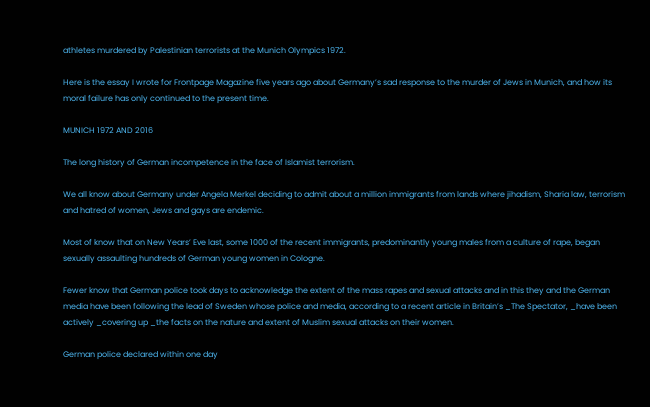athletes murdered by Palestinian terrorists at the Munich Olympics 1972.

Here is the essay I wrote for Frontpage Magazine five years ago about Germany’s sad response to the murder of Jews in Munich, and how its moral failure has only continued to the present time.

MUNICH 1972 AND 2016

The long history of German incompetence in the face of Islamist terrorism.

We all know about Germany under Angela Merkel deciding to admit about a million immigrants from lands where jihadism, Sharia law, terrorism and hatred of women, Jews and gays are endemic.

Most of know that on New Years’ Eve last, some 1000 of the recent immigrants, predominantly young males from a culture of rape, began sexually assaulting hundreds of German young women in Cologne.

Fewer know that German police took days to acknowledge the extent of the mass rapes and sexual attacks and in this they and the German media have been following the lead of Sweden whose police and media, according to a recent article in Britain’s _The Spectator, _have been actively _covering up _the facts on the nature and extent of Muslim sexual attacks on their women.

German police declared within one day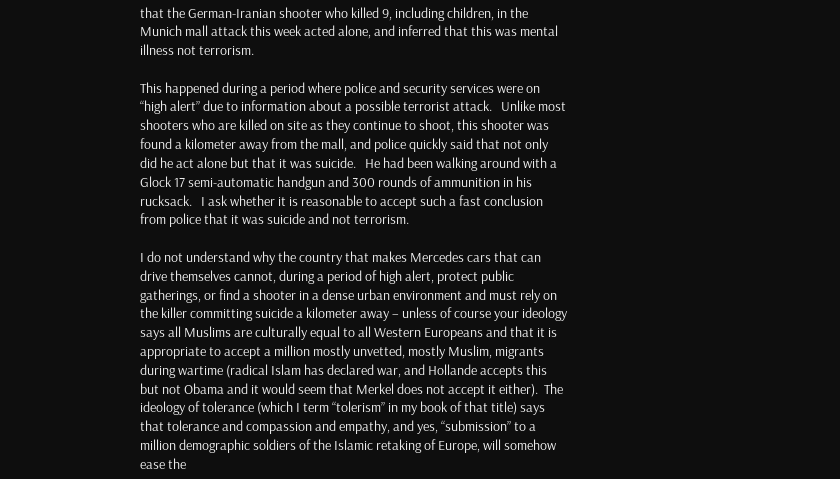that the German-Iranian shooter who killed 9, including children, in the Munich mall attack this week acted alone, and inferred that this was mental illness not terrorism.

This happened during a period where police and security services were on “high alert” due to information about a possible terrorist attack.   Unlike most shooters who are killed on site as they continue to shoot, this shooter was found a kilometer away from the mall, and police quickly said that not only did he act alone but that it was suicide.   He had been walking around with a Glock 17 semi-automatic handgun and 300 rounds of ammunition in his rucksack.   I ask whether it is reasonable to accept such a fast conclusion from police that it was suicide and not terrorism.

I do not understand why the country that makes Mercedes cars that can drive themselves cannot, during a period of high alert, protect public gatherings, or find a shooter in a dense urban environment and must rely on the killer committing suicide a kilometer away – unless of course your ideology says all Muslims are culturally equal to all Western Europeans and that it is appropriate to accept a million mostly unvetted, mostly Muslim, migrants during wartime (radical Islam has declared war, and Hollande accepts this but not Obama and it would seem that Merkel does not accept it either).  The ideology of tolerance (which I term “tolerism” in my book of that title) says that tolerance and compassion and empathy, and yes, “submission” to a million demographic soldiers of the Islamic retaking of Europe, will somehow ease the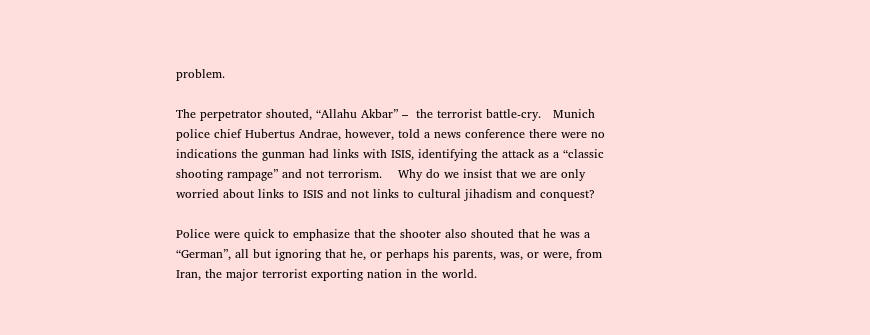problem.

The perpetrator shouted, “Allahu Akbar” –  the terrorist battle-cry.   Munich police chief Hubertus Andrae, however, told a news conference there were no indications the gunman had links with ISIS, identifying the attack as a “classic shooting rampage” and not terrorism.    Why do we insist that we are only worried about links to ISIS and not links to cultural jihadism and conquest?

Police were quick to emphasize that the shooter also shouted that he was a “German”, all but ignoring that he, or perhaps his parents, was, or were, from Iran, the major terrorist exporting nation in the world.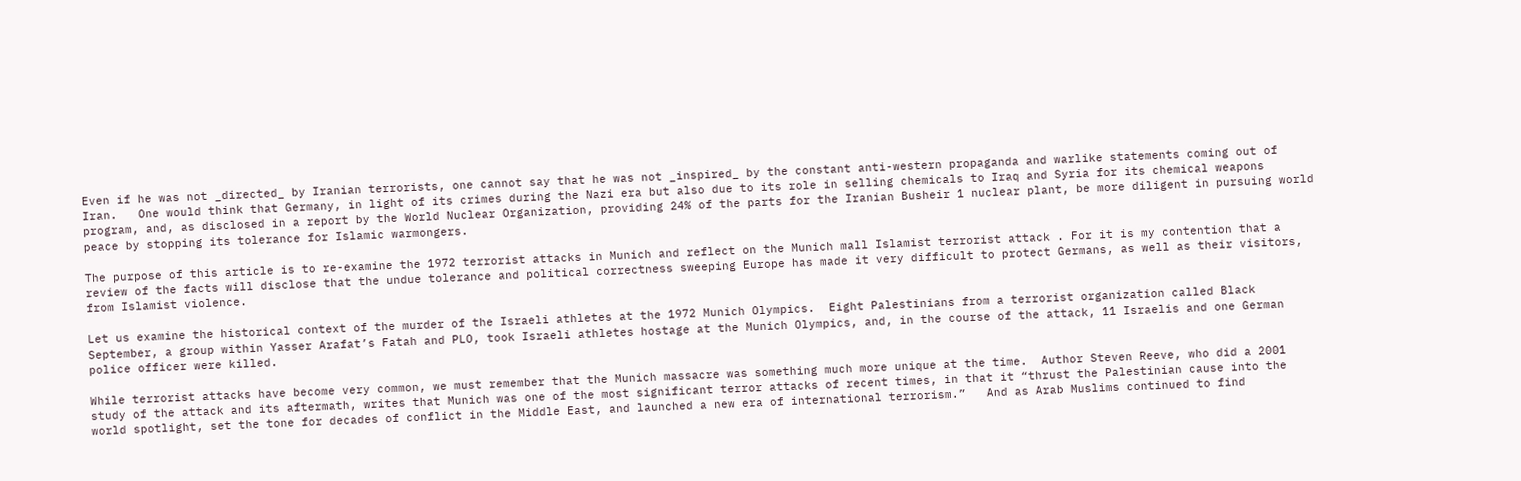Even if he was not _directed_ by Iranian terrorists, one cannot say that he was not _inspired_ by the constant anti-western propaganda and warlike statements coming out of Iran.   One would think that Germany, in light of its crimes during the Nazi era but also due to its role in selling chemicals to Iraq and Syria for its chemical weapons program, and, as disclosed in a report by the World Nuclear Organization, providing 24% of the parts for the Iranian Busheir 1 nuclear plant, be more diligent in pursuing world peace by stopping its tolerance for Islamic warmongers.

The purpose of this article is to re-examine the 1972 terrorist attacks in Munich and reflect on the Munich mall Islamist terrorist attack . For it is my contention that a review of the facts will disclose that the undue tolerance and political correctness sweeping Europe has made it very difficult to protect Germans, as well as their visitors, from Islamist violence.

Let us examine the historical context of the murder of the Israeli athletes at the 1972 Munich Olympics.  Eight Palestinians from a terrorist organization called Black September, a group within Yasser Arafat’s Fatah and PLO, took Israeli athletes hostage at the Munich Olympics, and, in the course of the attack, 11 Israelis and one German police officer were killed.

While terrorist attacks have become very common, we must remember that the Munich massacre was something much more unique at the time.  Author Steven Reeve, who did a 2001 study of the attack and its aftermath, writes that Munich was one of the most significant terror attacks of recent times, in that it “thrust the Palestinian cause into the world spotlight, set the tone for decades of conflict in the Middle East, and launched a new era of international terrorism.”   And as Arab Muslims continued to find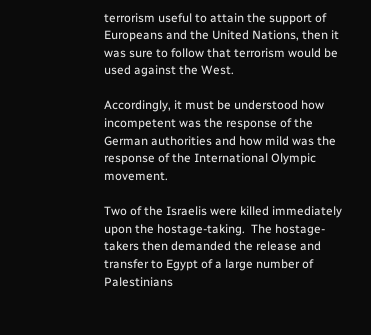terrorism useful to attain the support of Europeans and the United Nations, then it was sure to follow that terrorism would be used against the West.

Accordingly, it must be understood how incompetent was the response of the German authorities and how mild was the response of the International Olympic movement.

Two of the Israelis were killed immediately upon the hostage-taking.  The hostage-takers then demanded the release and transfer to Egypt of a large number of Palestinians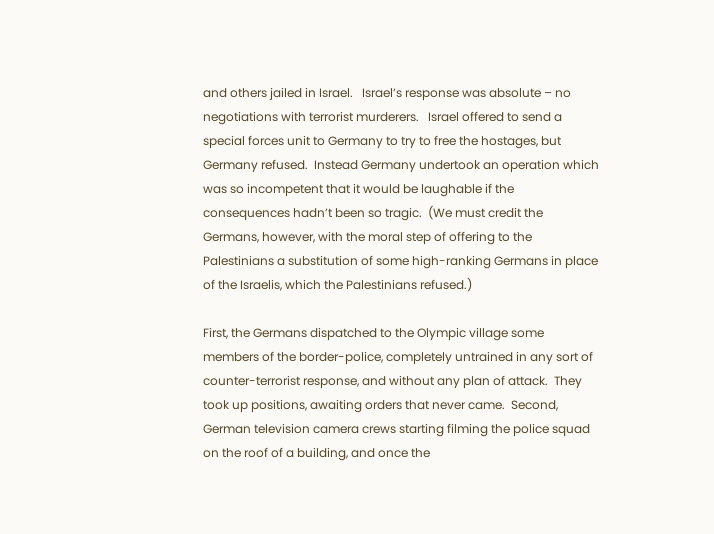and others jailed in Israel.   Israel’s response was absolute – no negotiations with terrorist murderers.   Israel offered to send a special forces unit to Germany to try to free the hostages, but Germany refused.  Instead Germany undertook an operation which was so incompetent that it would be laughable if the consequences hadn’t been so tragic.  (We must credit the Germans, however, with the moral step of offering to the Palestinians a substitution of some high-ranking Germans in place of the Israelis, which the Palestinians refused.)

First, the Germans dispatched to the Olympic village some members of the border-police, completely untrained in any sort of counter-terrorist response, and without any plan of attack.  They took up positions, awaiting orders that never came.  Second, German television camera crews starting filming the police squad on the roof of a building, and once the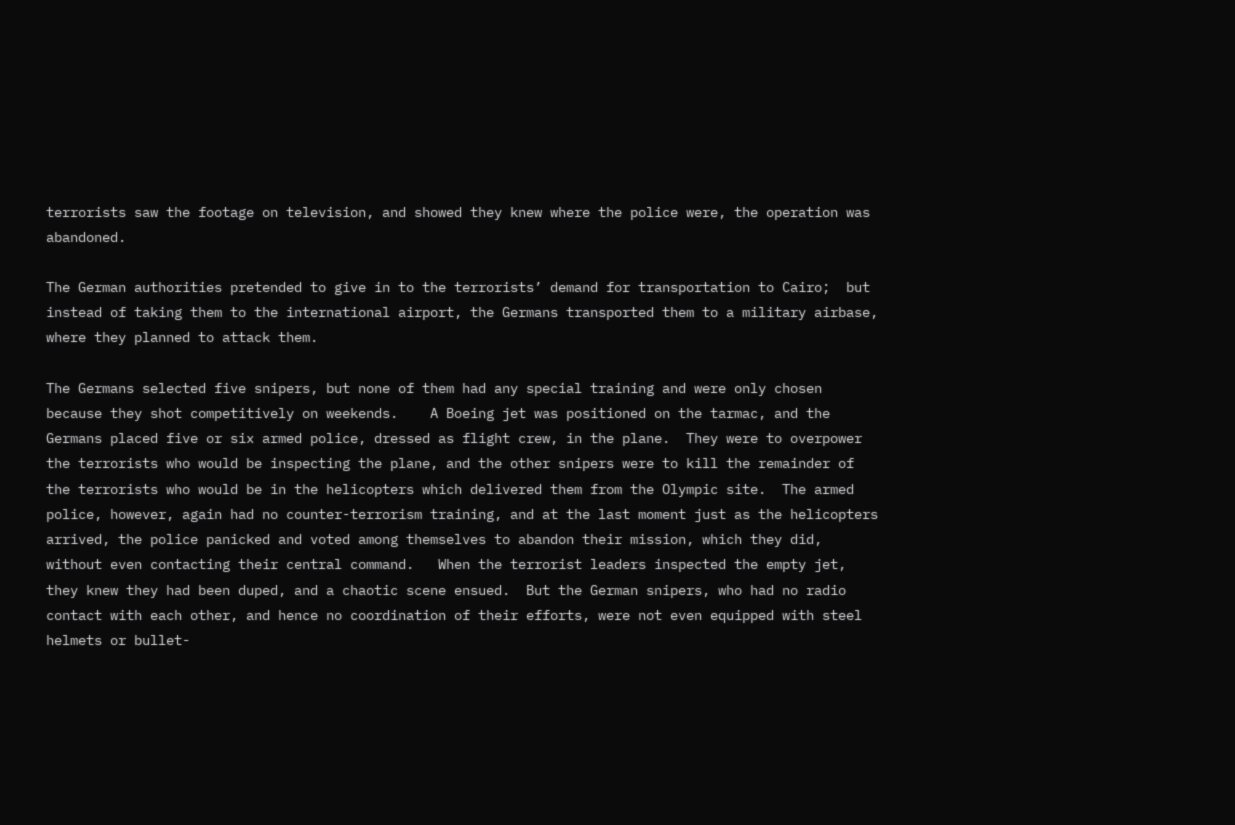terrorists saw the footage on television, and showed they knew where the police were, the operation was abandoned.

The German authorities pretended to give in to the terrorists’ demand for transportation to Cairo;  but instead of taking them to the international airport, the Germans transported them to a military airbase, where they planned to attack them.

The Germans selected five snipers, but none of them had any special training and were only chosen because they shot competitively on weekends.    A Boeing jet was positioned on the tarmac, and the Germans placed five or six armed police, dressed as flight crew, in the plane.  They were to overpower the terrorists who would be inspecting the plane, and the other snipers were to kill the remainder of the terrorists who would be in the helicopters which delivered them from the Olympic site.  The armed police, however, again had no counter-terrorism training, and at the last moment just as the helicopters arrived, the police panicked and voted among themselves to abandon their mission, which they did, without even contacting their central command.   When the terrorist leaders inspected the empty jet, they knew they had been duped, and a chaotic scene ensued.  But the German snipers, who had no radio contact with each other, and hence no coordination of their efforts, were not even equipped with steel helmets or bullet-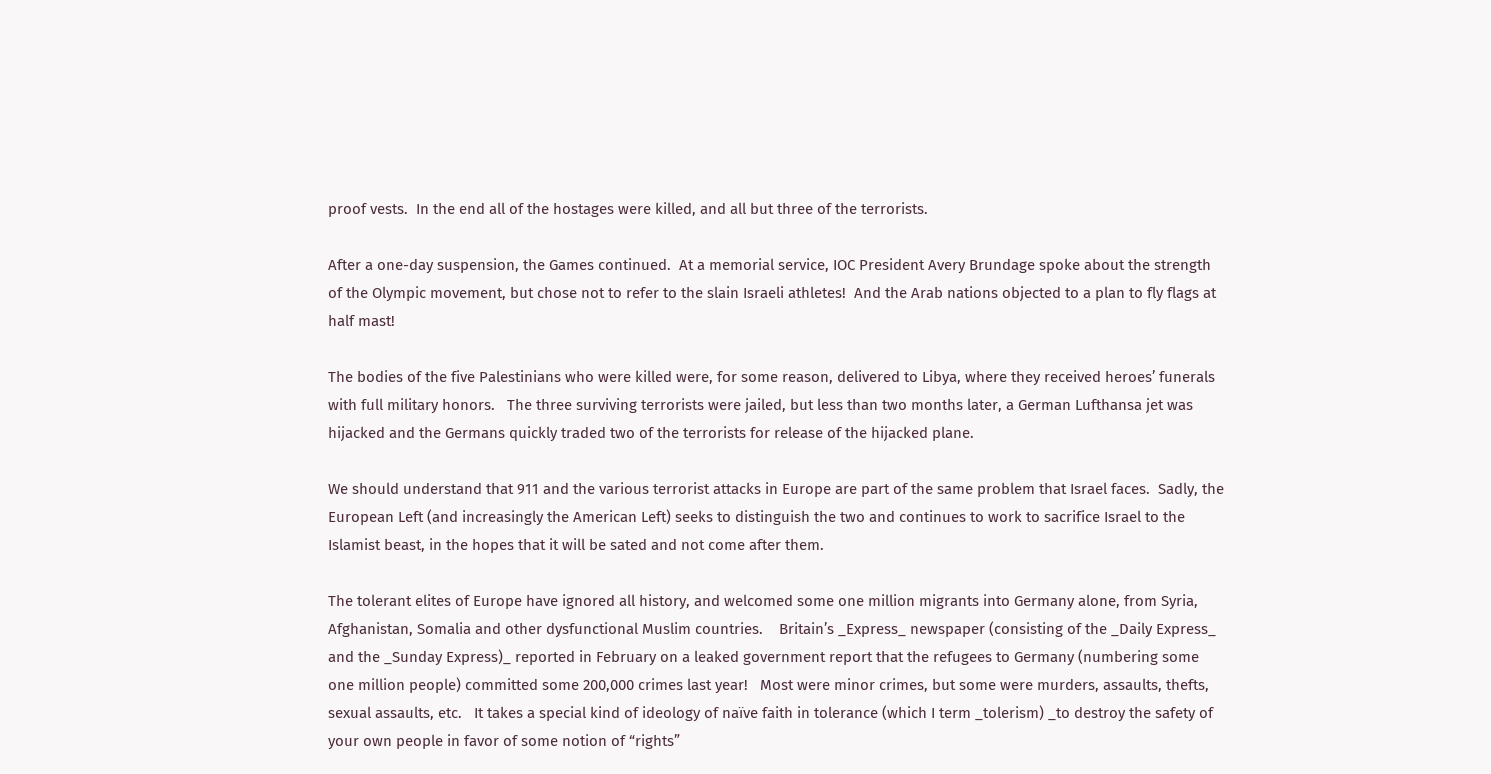proof vests.  In the end all of the hostages were killed, and all but three of the terrorists.

After a one-day suspension, the Games continued.  At a memorial service, IOC President Avery Brundage spoke about the strength of the Olympic movement, but chose not to refer to the slain Israeli athletes!  And the Arab nations objected to a plan to fly flags at half mast!

The bodies of the five Palestinians who were killed were, for some reason, delivered to Libya, where they received heroes’ funerals with full military honors.   The three surviving terrorists were jailed, but less than two months later, a German Lufthansa jet was hijacked and the Germans quickly traded two of the terrorists for release of the hijacked plane.

We should understand that 911 and the various terrorist attacks in Europe are part of the same problem that Israel faces.  Sadly, the European Left (and increasingly the American Left) seeks to distinguish the two and continues to work to sacrifice Israel to the Islamist beast, in the hopes that it will be sated and not come after them.

The tolerant elites of Europe have ignored all history, and welcomed some one million migrants into Germany alone, from Syria, Afghanistan, Somalia and other dysfunctional Muslim countries.    Britain’s _Express_ newspaper (consisting of the _Daily Express_ and the _Sunday Express)_ reported in February on a leaked government report that the refugees to Germany (numbering some one million people) committed some 200,000 crimes last year!   Most were minor crimes, but some were murders, assaults, thefts, sexual assaults, etc.   It takes a special kind of ideology of naïve faith in tolerance (which I term _tolerism) _to destroy the safety of your own people in favor of some notion of “rights”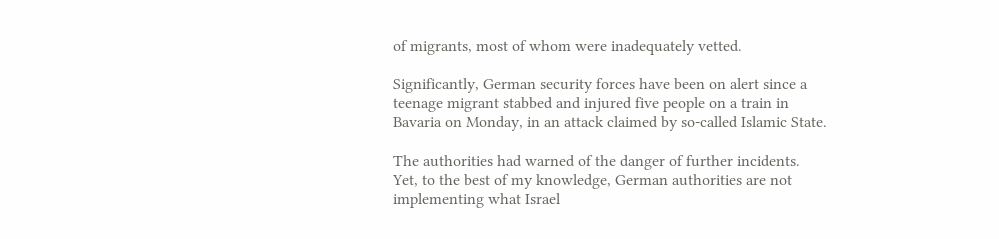of migrants, most of whom were inadequately vetted.

Significantly, German security forces have been on alert since a teenage migrant stabbed and injured five people on a train in Bavaria on Monday, in an attack claimed by so-called Islamic State.

The authorities had warned of the danger of further incidents.  Yet, to the best of my knowledge, German authorities are not implementing what Israel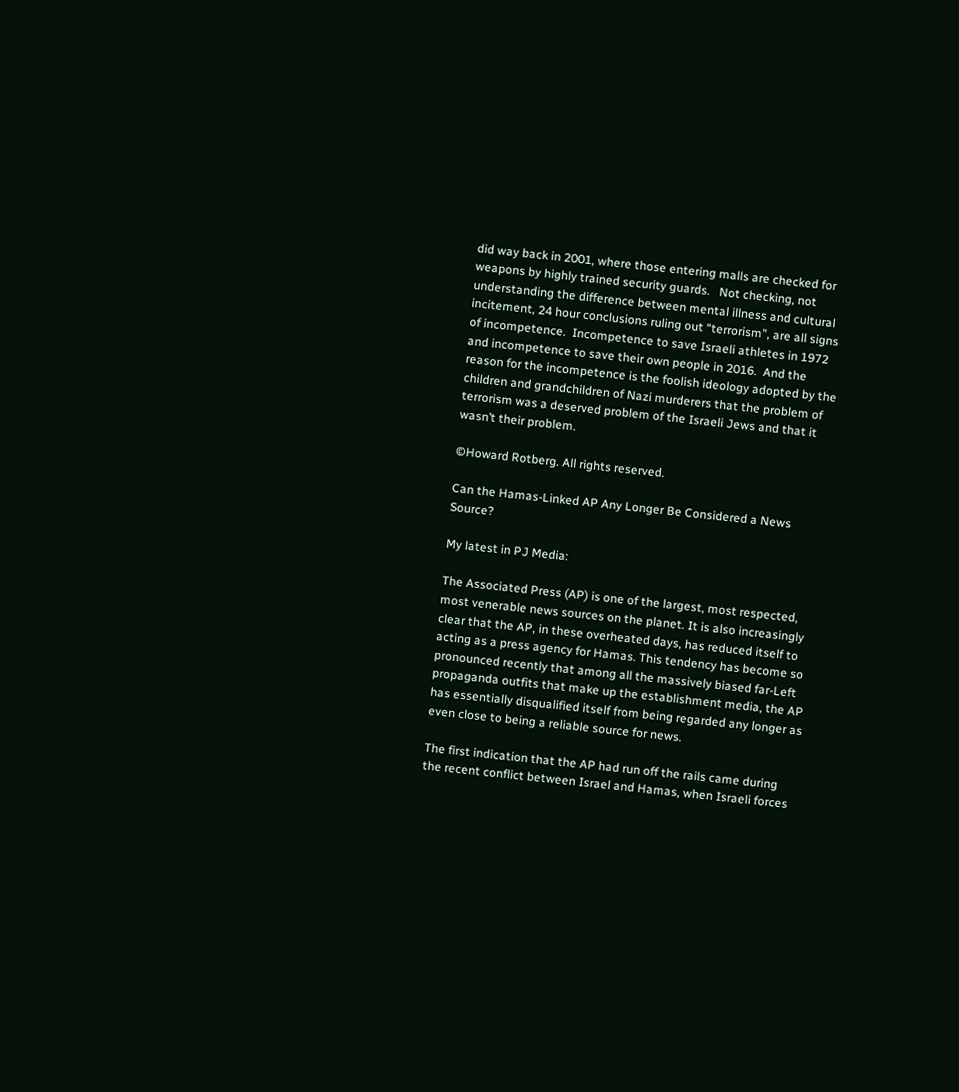did way back in 2001, where those entering malls are checked for weapons by highly trained security guards.   Not checking, not understanding the difference between mental illness and cultural incitement, 24 hour conclusions ruling out “terrorism”, are all signs of incompetence.  Incompetence to save Israeli athletes in 1972 and incompetence to save their own people in 2016.  And the reason for the incompetence is the foolish ideology adopted by the children and grandchildren of Nazi murderers that the problem of terrorism was a deserved problem of the Israeli Jews and that it wasn’t their problem.

©Howard Rotberg. All rights reserved.

Can the Hamas-Linked AP Any Longer Be Considered a News Source?

My latest in PJ Media:

The Associated Press (AP) is one of the largest, most respected, most venerable news sources on the planet. It is also increasingly clear that the AP, in these overheated days, has reduced itself to acting as a press agency for Hamas. This tendency has become so pronounced recently that among all the massively biased far-Left propaganda outfits that make up the establishment media, the AP has essentially disqualified itself from being regarded any longer as even close to being a reliable source for news.

The first indication that the AP had run off the rails came during the recent conflict between Israel and Hamas, when Israeli forces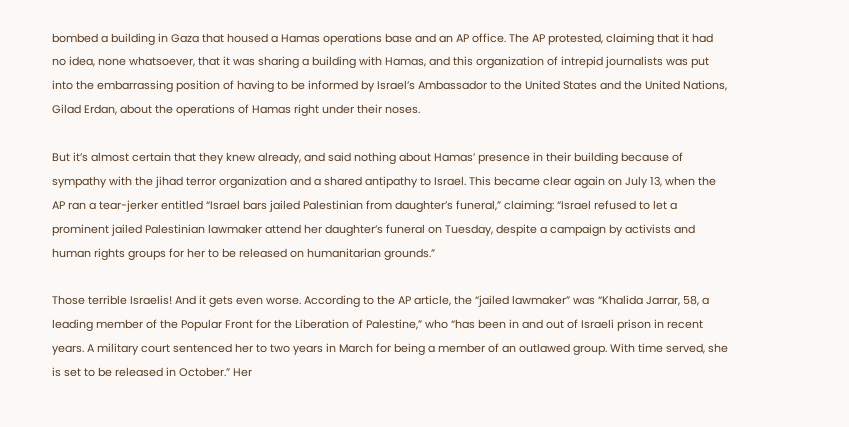bombed a building in Gaza that housed a Hamas operations base and an AP office. The AP protested, claiming that it had no idea, none whatsoever, that it was sharing a building with Hamas, and this organization of intrepid journalists was put into the embarrassing position of having to be informed by Israel’s Ambassador to the United States and the United Nations, Gilad Erdan, about the operations of Hamas right under their noses.

But it’s almost certain that they knew already, and said nothing about Hamas’ presence in their building because of sympathy with the jihad terror organization and a shared antipathy to Israel. This became clear again on July 13, when the AP ran a tear-jerker entitled “Israel bars jailed Palestinian from daughter’s funeral,” claiming: “Israel refused to let a prominent jailed Palestinian lawmaker attend her daughter’s funeral on Tuesday, despite a campaign by activists and human rights groups for her to be released on humanitarian grounds.”

Those terrible Israelis! And it gets even worse. According to the AP article, the “jailed lawmaker” was “Khalida Jarrar, 58, a leading member of the Popular Front for the Liberation of Palestine,” who “has been in and out of Israeli prison in recent years. A military court sentenced her to two years in March for being a member of an outlawed group. With time served, she is set to be released in October.” Her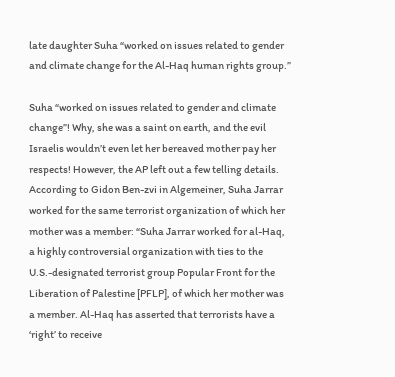late daughter Suha “worked on issues related to gender and climate change for the Al-Haq human rights group.”

Suha “worked on issues related to gender and climate change”! Why, she was a saint on earth, and the evil Israelis wouldn’t even let her bereaved mother pay her respects! However, the AP left out a few telling details. According to Gidon Ben-zvi in Algemeiner, Suha Jarrar worked for the same terrorist organization of which her mother was a member: “Suha Jarrar worked for al-Haq, a highly controversial organization with ties to the U.S.-designated terrorist group Popular Front for the Liberation of Palestine [PFLP], of which her mother was a member. Al-Haq has asserted that terrorists have a ‘right’ to receive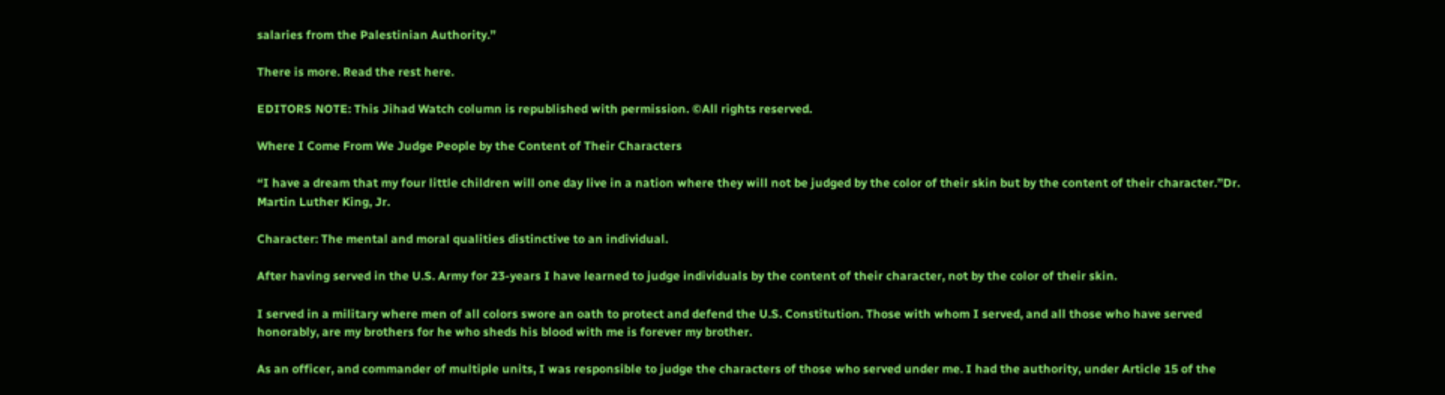salaries from the Palestinian Authority.”

There is more. Read the rest here.

EDITORS NOTE: This Jihad Watch column is republished with permission. ©All rights reserved.

Where I Come From We Judge People by the Content of Their Characters

“I have a dream that my four little children will one day live in a nation where they will not be judged by the color of their skin but by the content of their character.”Dr. Martin Luther King, Jr.

Character: The mental and moral qualities distinctive to an individual.

After having served in the U.S. Army for 23-years I have learned to judge individuals by the content of their character, not by the color of their skin.

I served in a military where men of all colors swore an oath to protect and defend the U.S. Constitution. Those with whom I served, and all those who have served honorably, are my brothers for he who sheds his blood with me is forever my brother.

As an officer, and commander of multiple units, I was responsible to judge the characters of those who served under me. I had the authority, under Article 15 of the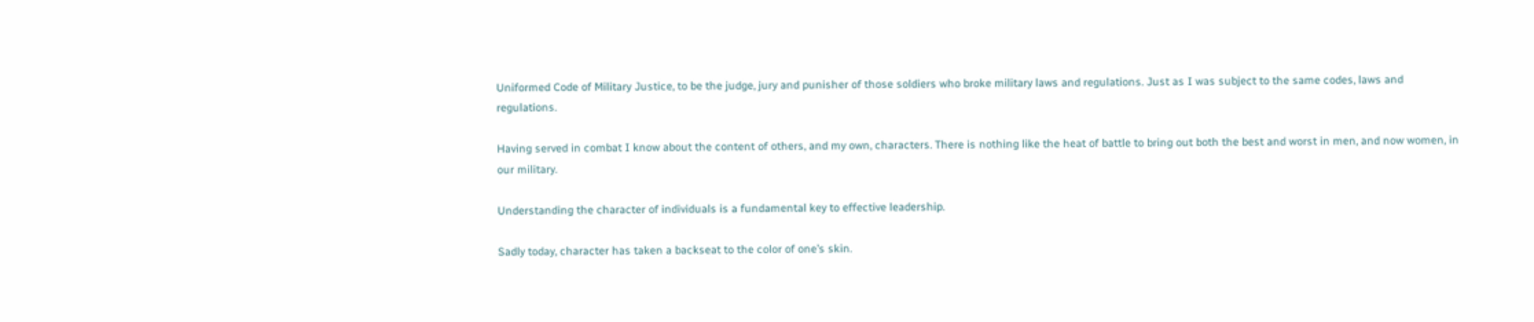Uniformed Code of Military Justice, to be the judge, jury and punisher of those soldiers who broke military laws and regulations. Just as I was subject to the same codes, laws and regulations.

Having served in combat I know about the content of others, and my own, characters. There is nothing like the heat of battle to bring out both the best and worst in men, and now women, in our military.

Understanding the character of individuals is a fundamental key to effective leadership.

Sadly today, character has taken a backseat to the color of one’s skin.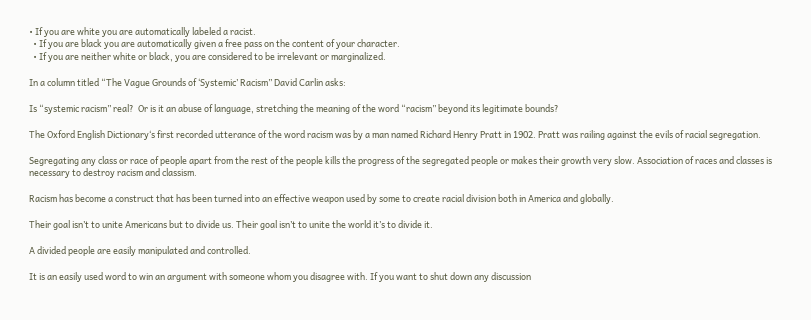• If you are white you are automatically labeled a racist.
  • If you are black you are automatically given a free pass on the content of your character.
  • If you are neither white or black, you are considered to be irrelevant or marginalized.

In a column titled “The Vague Grounds of ‘Systemic’ Racism” David Carlin asks:

Is “systemic racism” real?  Or is it an abuse of language, stretching the meaning of the word “racism” beyond its legitimate bounds?

The Oxford English Dictionary‘s first recorded utterance of the word racism was by a man named Richard Henry Pratt in 1902. Pratt was railing against the evils of racial segregation.

Segregating any class or race of people apart from the rest of the people kills the progress of the segregated people or makes their growth very slow. Association of races and classes is necessary to destroy racism and classism.

Racism has become a construct that has been turned into an effective weapon used by some to create racial division both in America and globally.

Their goal isn’t to unite Americans but to divide us. Their goal isn’t to unite the world it’s to divide it.

A divided people are easily manipulated and controlled.

It is an easily used word to win an argument with someone whom you disagree with. If you want to shut down any discussion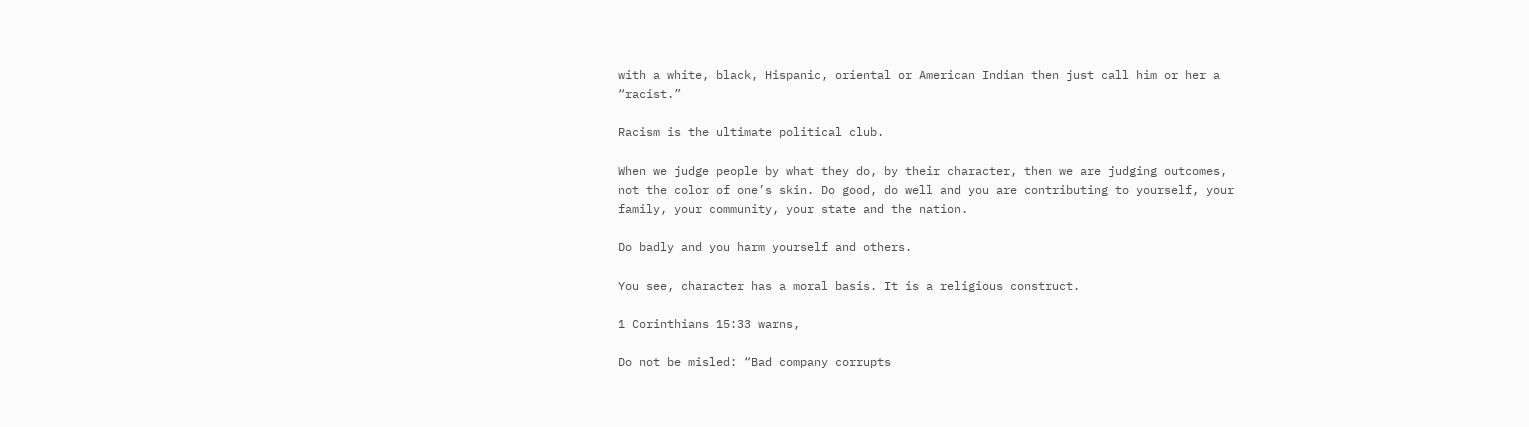with a white, black, Hispanic, oriental or American Indian then just call him or her a “racist.”

Racism is the ultimate political club.

When we judge people by what they do, by their character, then we are judging outcomes, not the color of one’s skin. Do good, do well and you are contributing to yourself, your family, your community, your state and the nation.

Do badly and you harm yourself and others.

You see, character has a moral basis. It is a religious construct.

1 Corinthians 15:33 warns,

Do not be misled: “Bad company corrupts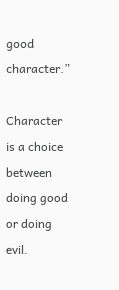good character.”

Character is a choice between doing good or doing evil.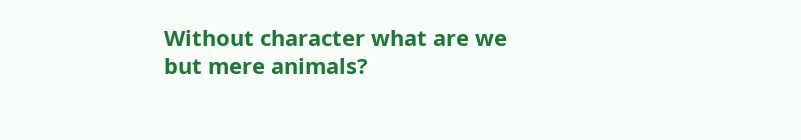Without character what are we but mere animals?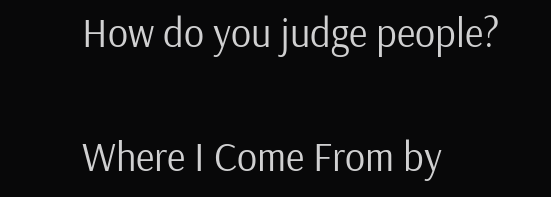How do you judge people?

Where I Come From by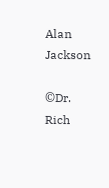Alan Jackson

©Dr. Rich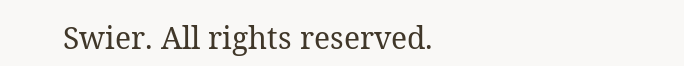Swier. All rights reserved.